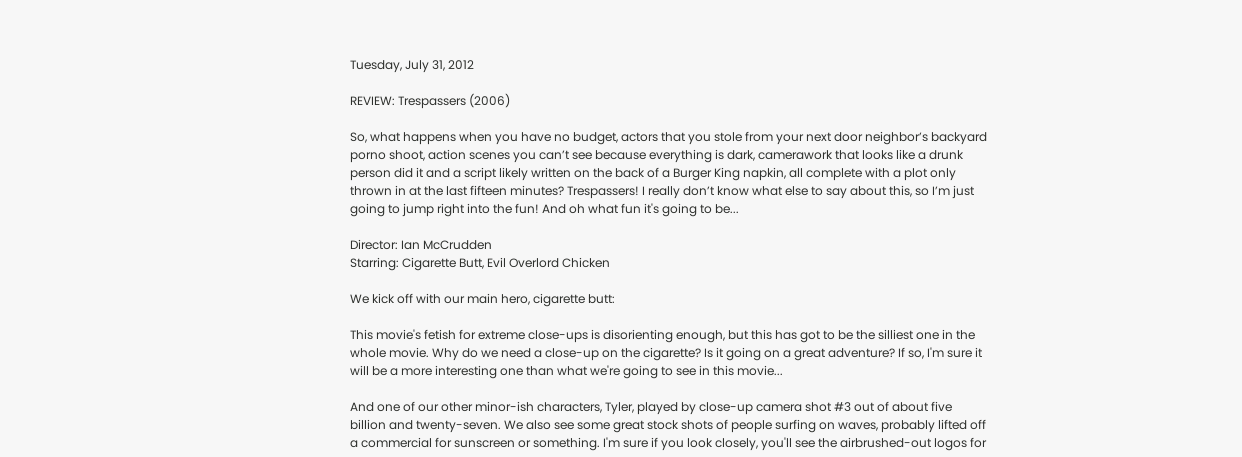Tuesday, July 31, 2012

REVIEW: Trespassers (2006)

So, what happens when you have no budget, actors that you stole from your next door neighbor’s backyard porno shoot, action scenes you can’t see because everything is dark, camerawork that looks like a drunk person did it and a script likely written on the back of a Burger King napkin, all complete with a plot only thrown in at the last fifteen minutes? Trespassers! I really don’t know what else to say about this, so I’m just going to jump right into the fun! And oh what fun it's going to be...

Director: Ian McCrudden
Starring: Cigarette Butt, Evil Overlord Chicken

We kick off with our main hero, cigarette butt:

This movie's fetish for extreme close-ups is disorienting enough, but this has got to be the silliest one in the whole movie. Why do we need a close-up on the cigarette? Is it going on a great adventure? If so, I'm sure it will be a more interesting one than what we're going to see in this movie...

And one of our other minor-ish characters, Tyler, played by close-up camera shot #3 out of about five billion and twenty-seven. We also see some great stock shots of people surfing on waves, probably lifted off a commercial for sunscreen or something. I'm sure if you look closely, you'll see the airbrushed-out logos for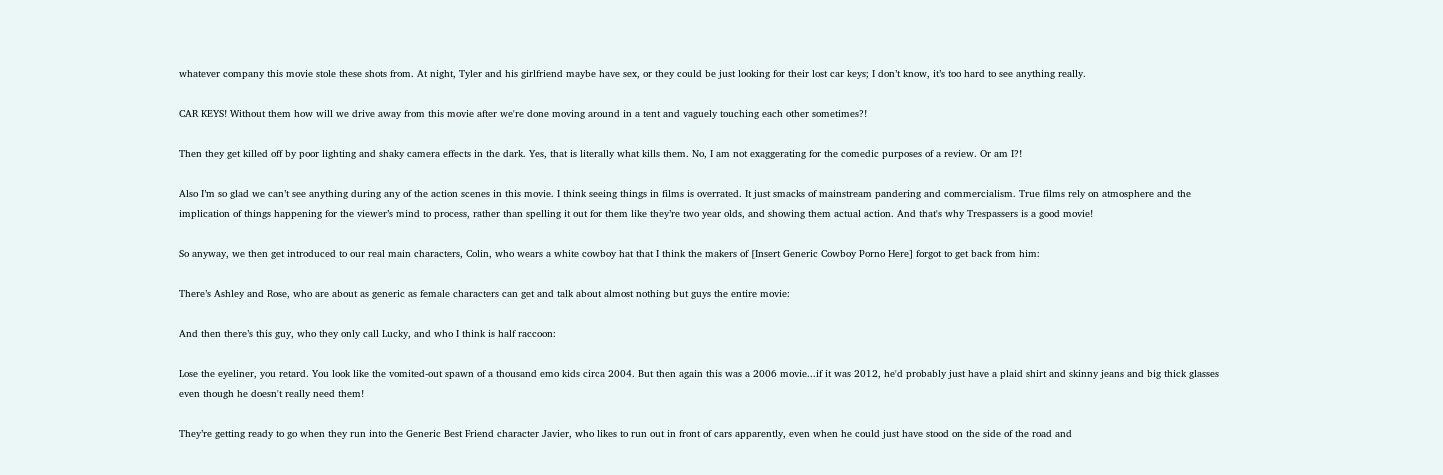whatever company this movie stole these shots from. At night, Tyler and his girlfriend maybe have sex, or they could be just looking for their lost car keys; I don’t know, it’s too hard to see anything really.

CAR KEYS! Without them how will we drive away from this movie after we're done moving around in a tent and vaguely touching each other sometimes?!

Then they get killed off by poor lighting and shaky camera effects in the dark. Yes, that is literally what kills them. No, I am not exaggerating for the comedic purposes of a review. Or am I?!

Also I’m so glad we can’t see anything during any of the action scenes in this movie. I think seeing things in films is overrated. It just smacks of mainstream pandering and commercialism. True films rely on atmosphere and the implication of things happening for the viewer’s mind to process, rather than spelling it out for them like they’re two year olds, and showing them actual action. And that's why Trespassers is a good movie!

So anyway, we then get introduced to our real main characters, Colin, who wears a white cowboy hat that I think the makers of [Insert Generic Cowboy Porno Here] forgot to get back from him:

There’s Ashley and Rose, who are about as generic as female characters can get and talk about almost nothing but guys the entire movie:

And then there’s this guy, who they only call Lucky, and who I think is half raccoon:

Lose the eyeliner, you retard. You look like the vomited-out spawn of a thousand emo kids circa 2004. But then again this was a 2006 movie...if it was 2012, he'd probably just have a plaid shirt and skinny jeans and big thick glasses even though he doesn't really need them!

They’re getting ready to go when they run into the Generic Best Friend character Javier, who likes to run out in front of cars apparently, even when he could just have stood on the side of the road and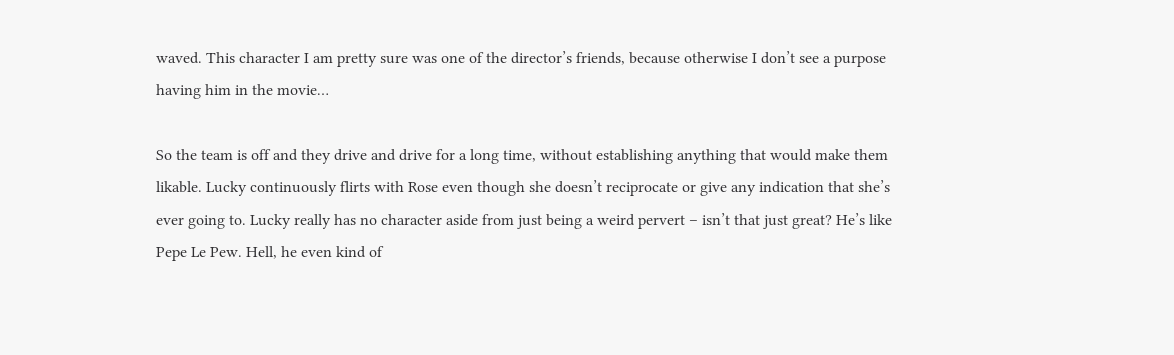waved. This character I am pretty sure was one of the director’s friends, because otherwise I don’t see a purpose having him in the movie…

So the team is off and they drive and drive for a long time, without establishing anything that would make them likable. Lucky continuously flirts with Rose even though she doesn’t reciprocate or give any indication that she’s ever going to. Lucky really has no character aside from just being a weird pervert – isn’t that just great? He’s like Pepe Le Pew. Hell, he even kind of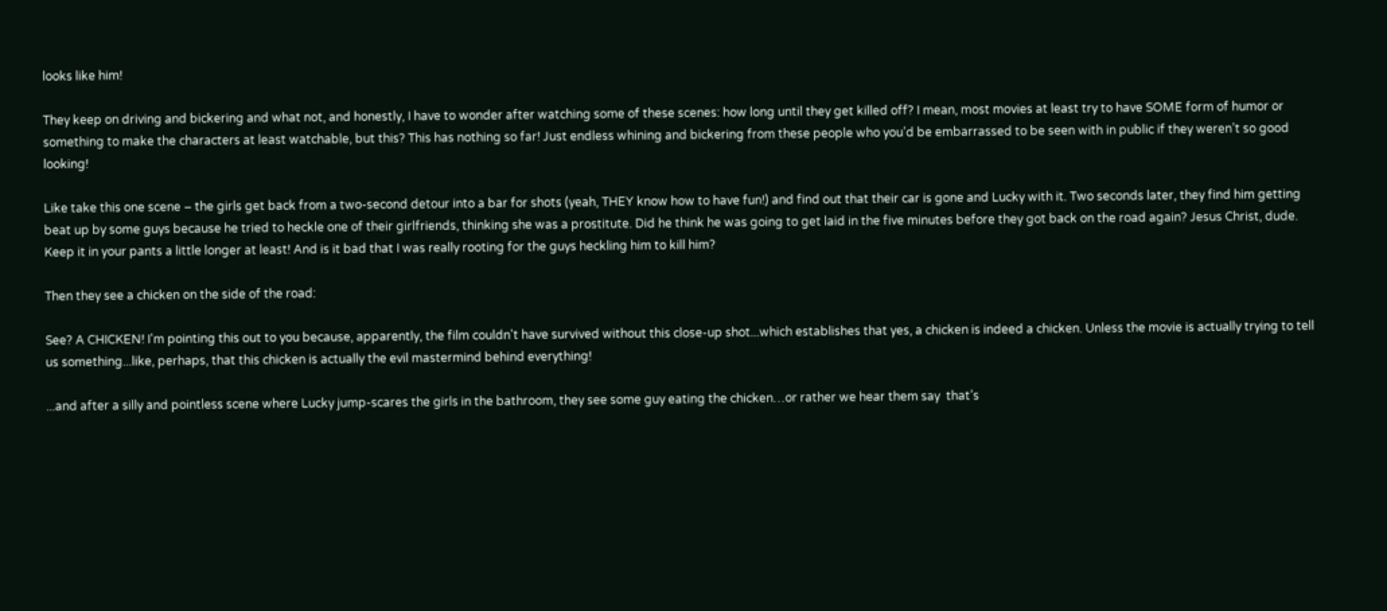looks like him!

They keep on driving and bickering and what not, and honestly, I have to wonder after watching some of these scenes: how long until they get killed off? I mean, most movies at least try to have SOME form of humor or something to make the characters at least watchable, but this? This has nothing so far! Just endless whining and bickering from these people who you’d be embarrassed to be seen with in public if they weren’t so good looking!

Like take this one scene – the girls get back from a two-second detour into a bar for shots (yeah, THEY know how to have fun!) and find out that their car is gone and Lucky with it. Two seconds later, they find him getting beat up by some guys because he tried to heckle one of their girlfriends, thinking she was a prostitute. Did he think he was going to get laid in the five minutes before they got back on the road again? Jesus Christ, dude. Keep it in your pants a little longer at least! And is it bad that I was really rooting for the guys heckling him to kill him?

Then they see a chicken on the side of the road:

See? A CHICKEN! I'm pointing this out to you because, apparently, the film couldn't have survived without this close-up shot...which establishes that yes, a chicken is indeed a chicken. Unless the movie is actually trying to tell us something...like, perhaps, that this chicken is actually the evil mastermind behind everything!

...and after a silly and pointless scene where Lucky jump-scares the girls in the bathroom, they see some guy eating the chicken…or rather we hear them say  that’s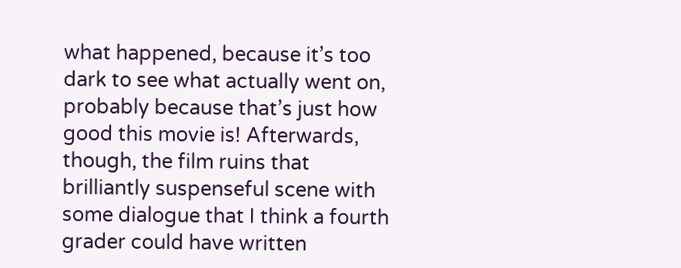what happened, because it’s too dark to see what actually went on, probably because that’s just how good this movie is! Afterwards, though, the film ruins that brilliantly suspenseful scene with some dialogue that I think a fourth grader could have written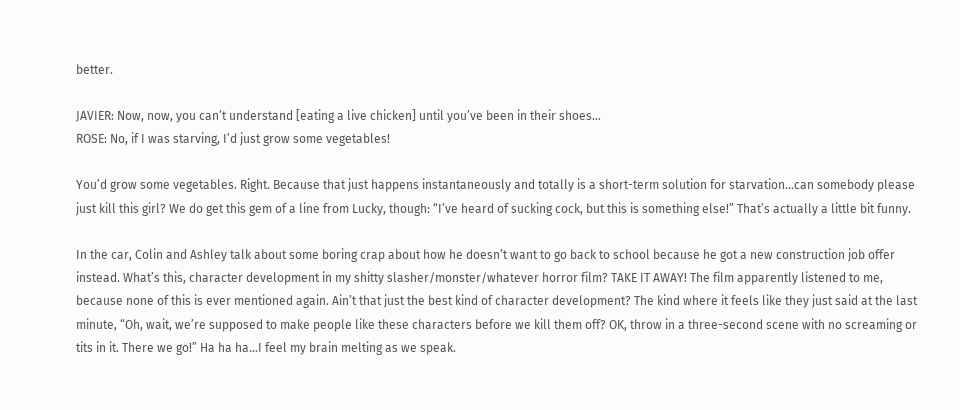better.

JAVIER: Now, now, you can’t understand [eating a live chicken] until you’ve been in their shoes…
ROSE: No, if I was starving, I’d just grow some vegetables!

You’d grow some vegetables. Right. Because that just happens instantaneously and totally is a short-term solution for starvation…can somebody please just kill this girl? We do get this gem of a line from Lucky, though: “I’ve heard of sucking cock, but this is something else!” That’s actually a little bit funny.

In the car, Colin and Ashley talk about some boring crap about how he doesn’t want to go back to school because he got a new construction job offer instead. What’s this, character development in my shitty slasher/monster/whatever horror film? TAKE IT AWAY! The film apparently listened to me, because none of this is ever mentioned again. Ain’t that just the best kind of character development? The kind where it feels like they just said at the last minute, “Oh, wait, we’re supposed to make people like these characters before we kill them off? OK, throw in a three-second scene with no screaming or tits in it. There we go!” Ha ha ha…I feel my brain melting as we speak.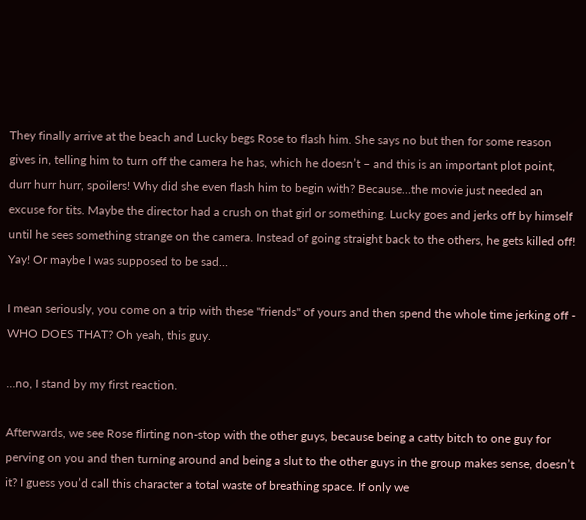They finally arrive at the beach and Lucky begs Rose to flash him. She says no but then for some reason gives in, telling him to turn off the camera he has, which he doesn’t – and this is an important plot point, durr hurr hurr, spoilers! Why did she even flash him to begin with? Because…the movie just needed an excuse for tits. Maybe the director had a crush on that girl or something. Lucky goes and jerks off by himself until he sees something strange on the camera. Instead of going straight back to the others, he gets killed off! Yay! Or maybe I was supposed to be sad…

I mean seriously, you come on a trip with these "friends" of yours and then spend the whole time jerking off - WHO DOES THAT? Oh yeah, this guy.

…no, I stand by my first reaction.

Afterwards, we see Rose flirting non-stop with the other guys, because being a catty bitch to one guy for perving on you and then turning around and being a slut to the other guys in the group makes sense, doesn’t it? I guess you’d call this character a total waste of breathing space. If only we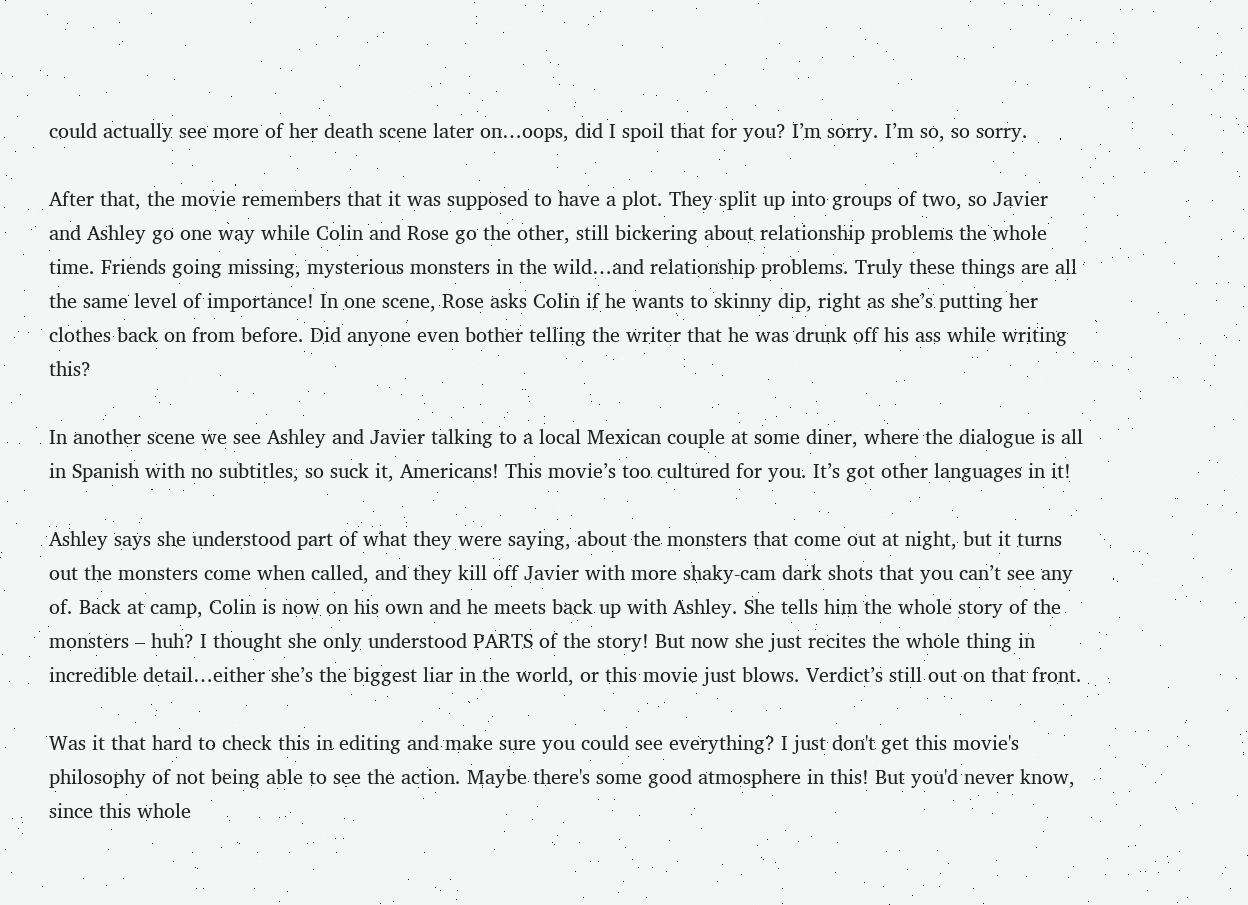could actually see more of her death scene later on…oops, did I spoil that for you? I’m sorry. I’m so, so sorry.

After that, the movie remembers that it was supposed to have a plot. They split up into groups of two, so Javier and Ashley go one way while Colin and Rose go the other, still bickering about relationship problems the whole time. Friends going missing, mysterious monsters in the wild…and relationship problems. Truly these things are all the same level of importance! In one scene, Rose asks Colin if he wants to skinny dip, right as she’s putting her clothes back on from before. Did anyone even bother telling the writer that he was drunk off his ass while writing this?

In another scene we see Ashley and Javier talking to a local Mexican couple at some diner, where the dialogue is all in Spanish with no subtitles, so suck it, Americans! This movie’s too cultured for you. It’s got other languages in it!

Ashley says she understood part of what they were saying, about the monsters that come out at night, but it turns out the monsters come when called, and they kill off Javier with more shaky-cam dark shots that you can’t see any of. Back at camp, Colin is now on his own and he meets back up with Ashley. She tells him the whole story of the monsters – huh? I thought she only understood PARTS of the story! But now she just recites the whole thing in incredible detail…either she’s the biggest liar in the world, or this movie just blows. Verdict’s still out on that front.

Was it that hard to check this in editing and make sure you could see everything? I just don't get this movie's philosophy of not being able to see the action. Maybe there's some good atmosphere in this! But you'd never know, since this whole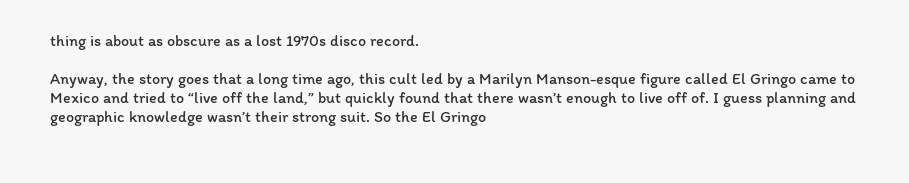thing is about as obscure as a lost 1970s disco record.

Anyway, the story goes that a long time ago, this cult led by a Marilyn Manson-esque figure called El Gringo came to Mexico and tried to “live off the land,” but quickly found that there wasn’t enough to live off of. I guess planning and geographic knowledge wasn’t their strong suit. So the El Gringo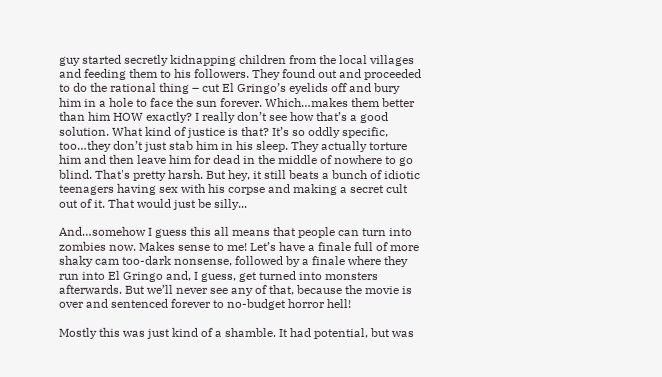guy started secretly kidnapping children from the local villages and feeding them to his followers. They found out and proceeded to do the rational thing – cut El Gringo’s eyelids off and bury him in a hole to face the sun forever. Which…makes them better than him HOW exactly? I really don’t see how that’s a good solution. What kind of justice is that? It’s so oddly specific, too…they don’t just stab him in his sleep. They actually torture him and then leave him for dead in the middle of nowhere to go blind. That's pretty harsh. But hey, it still beats a bunch of idiotic teenagers having sex with his corpse and making a secret cult out of it. That would just be silly...

And…somehow I guess this all means that people can turn into zombies now. Makes sense to me! Let’s have a finale full of more shaky cam too-dark nonsense, followed by a finale where they run into El Gringo and, I guess, get turned into monsters afterwards. But we’ll never see any of that, because the movie is over and sentenced forever to no-budget horror hell!

Mostly this was just kind of a shamble. It had potential, but was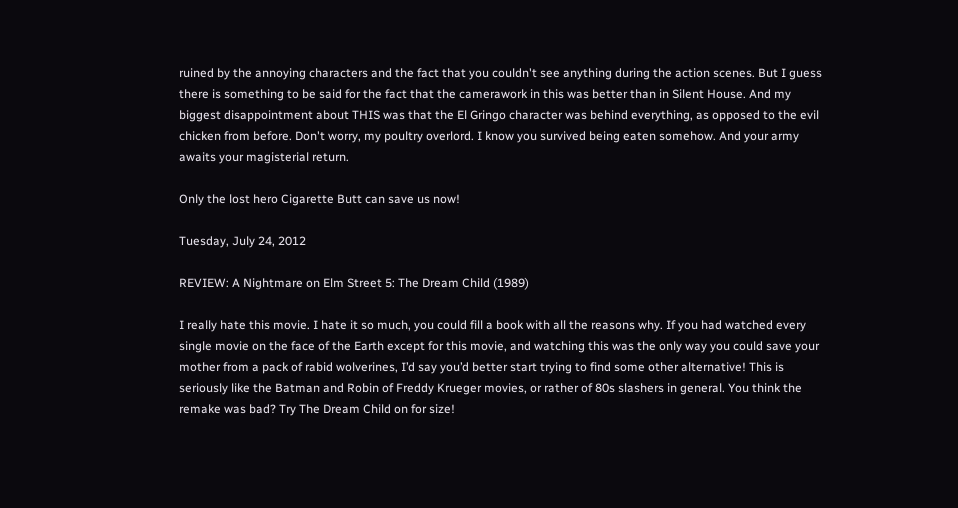ruined by the annoying characters and the fact that you couldn't see anything during the action scenes. But I guess there is something to be said for the fact that the camerawork in this was better than in Silent House. And my biggest disappointment about THIS was that the El Gringo character was behind everything, as opposed to the evil chicken from before. Don't worry, my poultry overlord. I know you survived being eaten somehow. And your army awaits your magisterial return.

Only the lost hero Cigarette Butt can save us now!

Tuesday, July 24, 2012

REVIEW: A Nightmare on Elm Street 5: The Dream Child (1989)

I really hate this movie. I hate it so much, you could fill a book with all the reasons why. If you had watched every single movie on the face of the Earth except for this movie, and watching this was the only way you could save your mother from a pack of rabid wolverines, I’d say you’d better start trying to find some other alternative! This is seriously like the Batman and Robin of Freddy Krueger movies, or rather of 80s slashers in general. You think the remake was bad? Try The Dream Child on for size!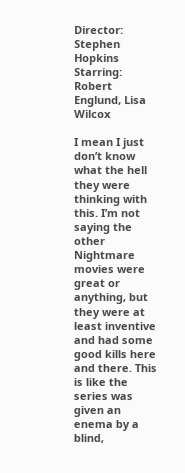Director: Stephen Hopkins
Starring: Robert Englund, Lisa Wilcox

I mean I just don’t know what the hell they were thinking with this. I’m not saying the other Nightmare movies were great or anything, but they were at least inventive and had some good kills here and there. This is like the series was given an enema by a blind,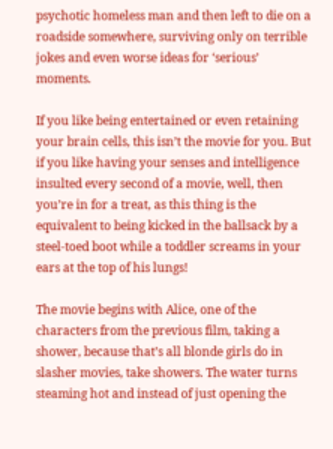psychotic homeless man and then left to die on a roadside somewhere, surviving only on terrible jokes and even worse ideas for ‘serious’ moments.

If you like being entertained or even retaining your brain cells, this isn’t the movie for you. But if you like having your senses and intelligence insulted every second of a movie, well, then you’re in for a treat, as this thing is the equivalent to being kicked in the ballsack by a steel-toed boot while a toddler screams in your ears at the top of his lungs!

The movie begins with Alice, one of the characters from the previous film, taking a shower, because that’s all blonde girls do in slasher movies, take showers. The water turns steaming hot and instead of just opening the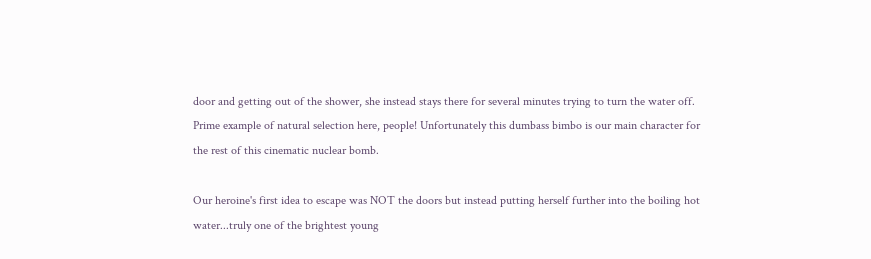door and getting out of the shower, she instead stays there for several minutes trying to turn the water off. Prime example of natural selection here, people! Unfortunately this dumbass bimbo is our main character for the rest of this cinematic nuclear bomb.

Our heroine's first idea to escape was NOT the doors but instead putting herself further into the boiling hot water...truly one of the brightest young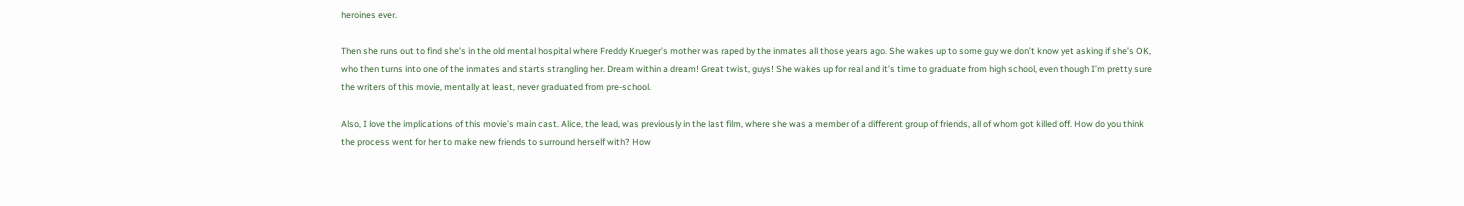heroines ever.

Then she runs out to find she’s in the old mental hospital where Freddy Krueger’s mother was raped by the inmates all those years ago. She wakes up to some guy we don’t know yet asking if she’s OK, who then turns into one of the inmates and starts strangling her. Dream within a dream! Great twist, guys! She wakes up for real and it’s time to graduate from high school, even though I’m pretty sure the writers of this movie, mentally at least, never graduated from pre-school.

Also, I love the implications of this movie’s main cast. Alice, the lead, was previously in the last film, where she was a member of a different group of friends, all of whom got killed off. How do you think the process went for her to make new friends to surround herself with? How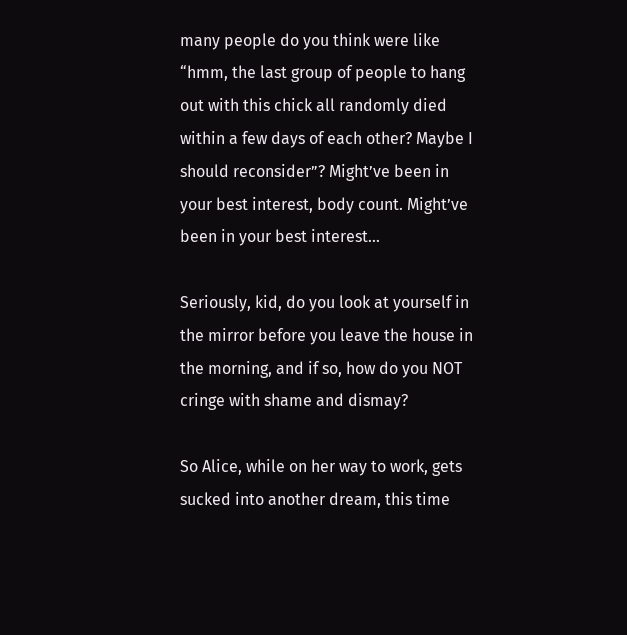many people do you think were like “hmm, the last group of people to hang out with this chick all randomly died within a few days of each other? Maybe I should reconsider”? Might’ve been in your best interest, body count. Might’ve been in your best interest…

Seriously, kid, do you look at yourself in the mirror before you leave the house in the morning, and if so, how do you NOT cringe with shame and dismay?

So Alice, while on her way to work, gets sucked into another dream, this time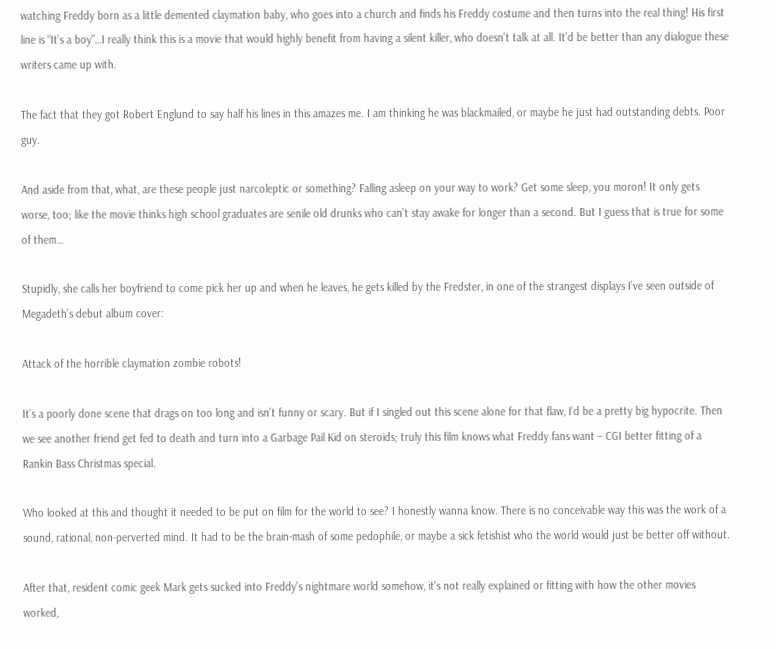watching Freddy born as a little demented claymation baby, who goes into a church and finds his Freddy costume and then turns into the real thing! His first line is “It’s a boy”…I really think this is a movie that would highly benefit from having a silent killer, who doesn’t talk at all. It’d be better than any dialogue these writers came up with.

The fact that they got Robert Englund to say half his lines in this amazes me. I am thinking he was blackmailed, or maybe he just had outstanding debts. Poor guy.

And aside from that, what, are these people just narcoleptic or something? Falling asleep on your way to work? Get some sleep, you moron! It only gets worse, too; like the movie thinks high school graduates are senile old drunks who can’t stay awake for longer than a second. But I guess that is true for some of them…

Stupidly, she calls her boyfriend to come pick her up and when he leaves, he gets killed by the Fredster, in one of the strangest displays I’ve seen outside of Megadeth’s debut album cover:

Attack of the horrible claymation zombie robots!

It’s a poorly done scene that drags on too long and isn’t funny or scary. But if I singled out this scene alone for that flaw, I’d be a pretty big hypocrite. Then we see another friend get fed to death and turn into a Garbage Pail Kid on steroids; truly this film knows what Freddy fans want – CGI better fitting of a Rankin Bass Christmas special.

Who looked at this and thought it needed to be put on film for the world to see? I honestly wanna know. There is no conceivable way this was the work of a sound, rational, non-perverted mind. It had to be the brain-mash of some pedophile, or maybe a sick fetishist who the world would just be better off without.

After that, resident comic geek Mark gets sucked into Freddy’s nightmare world somehow, it’s not really explained or fitting with how the other movies worked,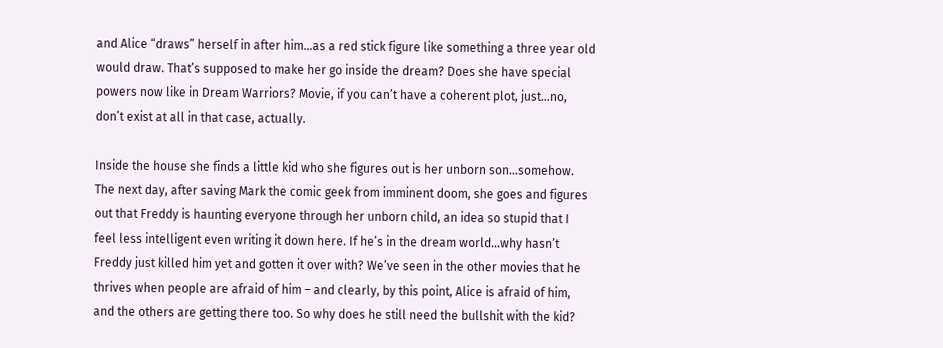and Alice “draws” herself in after him…as a red stick figure like something a three year old would draw. That’s supposed to make her go inside the dream? Does she have special powers now like in Dream Warriors? Movie, if you can’t have a coherent plot, just…no, don’t exist at all in that case, actually.

Inside the house she finds a little kid who she figures out is her unborn son…somehow. The next day, after saving Mark the comic geek from imminent doom, she goes and figures out that Freddy is haunting everyone through her unborn child, an idea so stupid that I feel less intelligent even writing it down here. If he’s in the dream world…why hasn’t Freddy just killed him yet and gotten it over with? We’ve seen in the other movies that he thrives when people are afraid of him – and clearly, by this point, Alice is afraid of him, and the others are getting there too. So why does he still need the bullshit with the kid?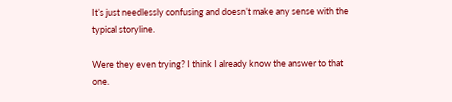It’s just needlessly confusing and doesn’t make any sense with the typical storyline.

Were they even trying? I think I already know the answer to that one.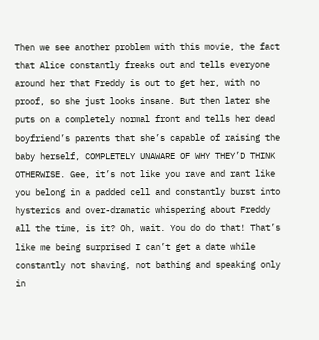Then we see another problem with this movie, the fact that Alice constantly freaks out and tells everyone around her that Freddy is out to get her, with no proof, so she just looks insane. But then later she puts on a completely normal front and tells her dead boyfriend’s parents that she’s capable of raising the baby herself, COMPLETELY UNAWARE OF WHY THEY’D THINK OTHERWISE. Gee, it’s not like you rave and rant like you belong in a padded cell and constantly burst into hysterics and over-dramatic whispering about Freddy all the time, is it? Oh, wait. You do do that! That’s like me being surprised I can’t get a date while constantly not shaving, not bathing and speaking only in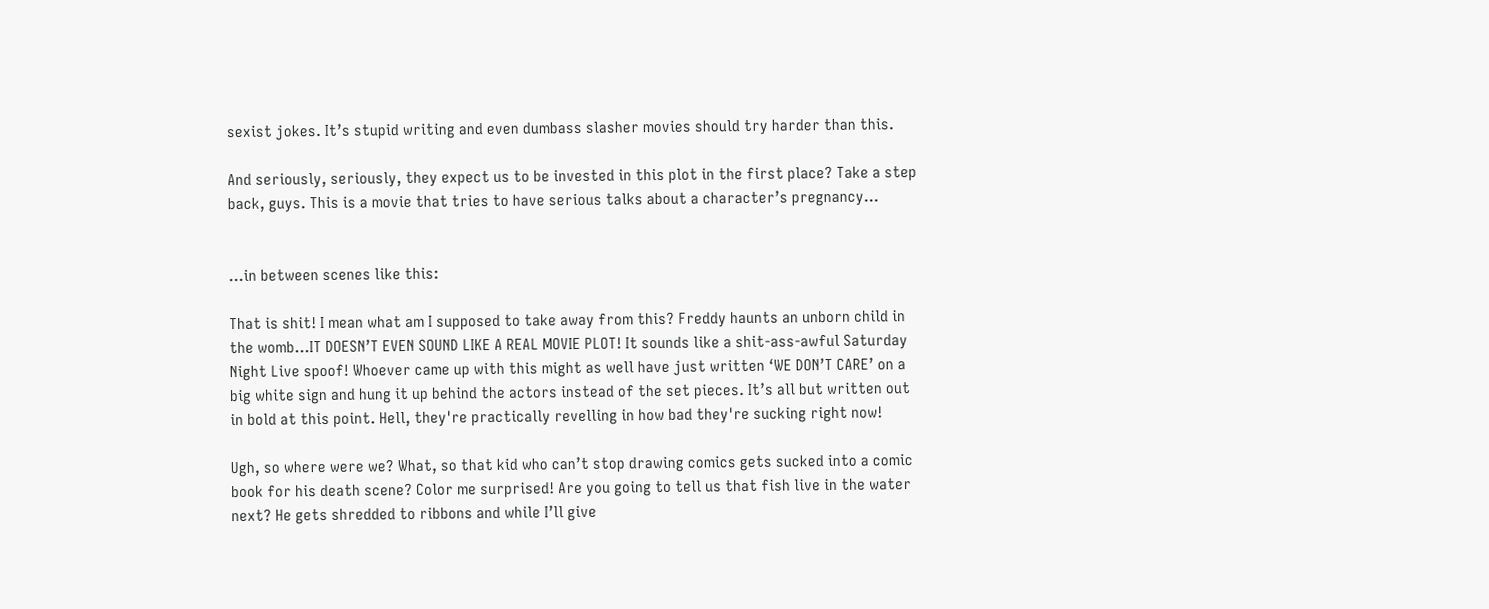sexist jokes. It’s stupid writing and even dumbass slasher movies should try harder than this.

And seriously, seriously, they expect us to be invested in this plot in the first place? Take a step back, guys. This is a movie that tries to have serious talks about a character’s pregnancy...


...in between scenes like this:

That is shit! I mean what am I supposed to take away from this? Freddy haunts an unborn child in the womb…IT DOESN’T EVEN SOUND LIKE A REAL MOVIE PLOT! It sounds like a shit-ass-awful Saturday Night Live spoof! Whoever came up with this might as well have just written ‘WE DON’T CARE’ on a big white sign and hung it up behind the actors instead of the set pieces. It’s all but written out in bold at this point. Hell, they're practically revelling in how bad they're sucking right now!

Ugh, so where were we? What, so that kid who can’t stop drawing comics gets sucked into a comic book for his death scene? Color me surprised! Are you going to tell us that fish live in the water next? He gets shredded to ribbons and while I’ll give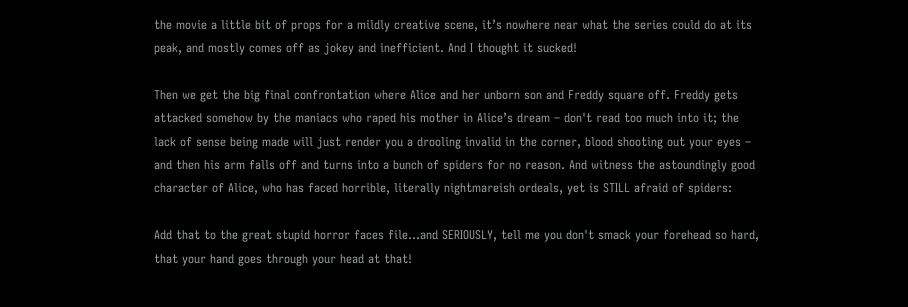the movie a little bit of props for a mildly creative scene, it’s nowhere near what the series could do at its peak, and mostly comes off as jokey and inefficient. And I thought it sucked!

Then we get the big final confrontation where Alice and her unborn son and Freddy square off. Freddy gets attacked somehow by the maniacs who raped his mother in Alice’s dream – don't read too much into it; the lack of sense being made will just render you a drooling invalid in the corner, blood shooting out your eyes – and then his arm falls off and turns into a bunch of spiders for no reason. And witness the astoundingly good character of Alice, who has faced horrible, literally nightmareish ordeals, yet is STILL afraid of spiders:

Add that to the great stupid horror faces file...and SERIOUSLY, tell me you don't smack your forehead so hard, that your hand goes through your head at that!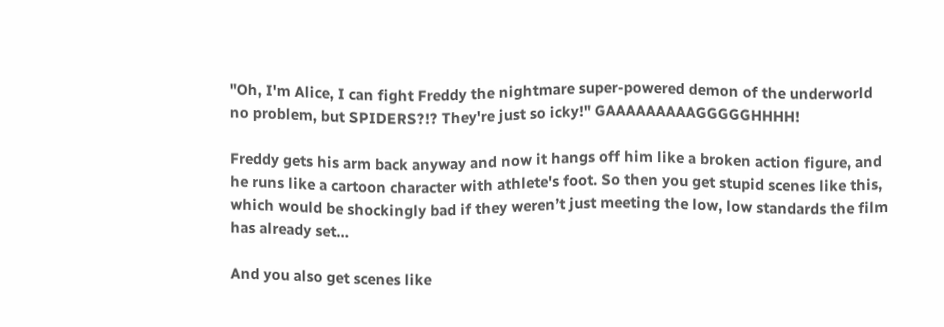"Oh, I'm Alice, I can fight Freddy the nightmare super-powered demon of the underworld no problem, but SPIDERS?!? They're just so icky!" GAAAAAAAAAGGGGGHHHH!

Freddy gets his arm back anyway and now it hangs off him like a broken action figure, and he runs like a cartoon character with athlete's foot. So then you get stupid scenes like this, which would be shockingly bad if they weren’t just meeting the low, low standards the film has already set…

And you also get scenes like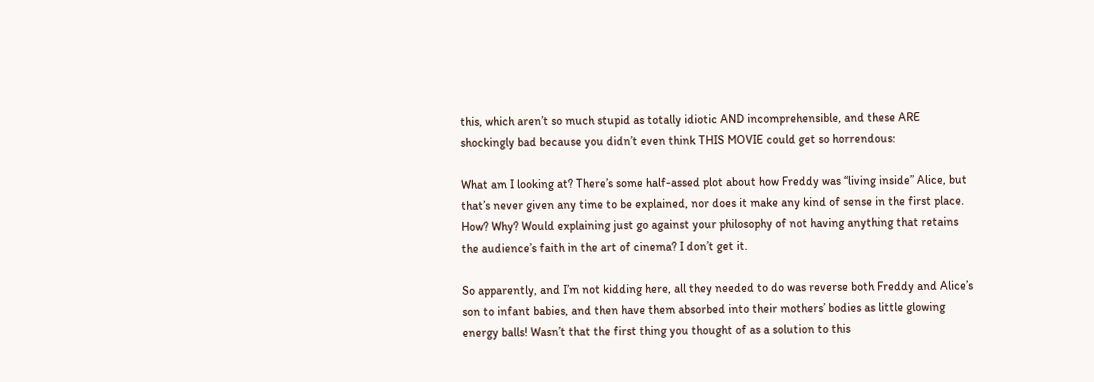this, which aren’t so much stupid as totally idiotic AND incomprehensible, and these ARE shockingly bad because you didn’t even think THIS MOVIE could get so horrendous:

What am I looking at? There’s some half-assed plot about how Freddy was “living inside” Alice, but that’s never given any time to be explained, nor does it make any kind of sense in the first place. How? Why? Would explaining just go against your philosophy of not having anything that retains the audience’s faith in the art of cinema? I don’t get it.

So apparently, and I’m not kidding here, all they needed to do was reverse both Freddy and Alice’s son to infant babies, and then have them absorbed into their mothers’ bodies as little glowing energy balls! Wasn’t that the first thing you thought of as a solution to this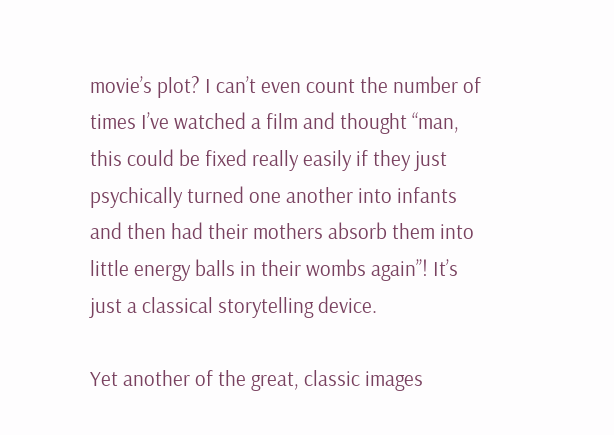movie’s plot? I can’t even count the number of times I’ve watched a film and thought “man, this could be fixed really easily if they just psychically turned one another into infants and then had their mothers absorb them into little energy balls in their wombs again”! It’s just a classical storytelling device.

Yet another of the great, classic images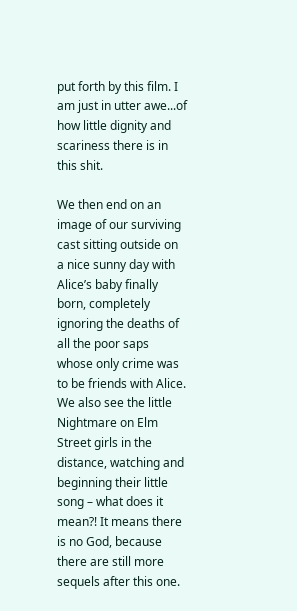put forth by this film. I am just in utter awe...of how little dignity and scariness there is in this shit.

We then end on an image of our surviving cast sitting outside on a nice sunny day with Alice’s baby finally born, completely ignoring the deaths of all the poor saps whose only crime was to be friends with Alice. We also see the little Nightmare on Elm Street girls in the distance, watching and beginning their little song – what does it mean?! It means there is no God, because there are still more sequels after this one.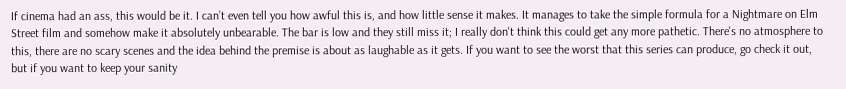If cinema had an ass, this would be it. I can’t even tell you how awful this is, and how little sense it makes. It manages to take the simple formula for a Nightmare on Elm Street film and somehow make it absolutely unbearable. The bar is low and they still miss it; I really don't think this could get any more pathetic. There's no atmosphere to this, there are no scary scenes and the idea behind the premise is about as laughable as it gets. If you want to see the worst that this series can produce, go check it out, but if you want to keep your sanity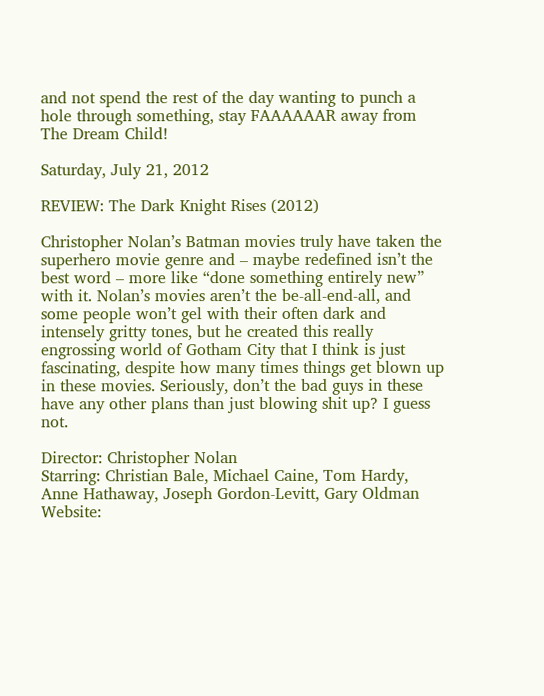and not spend the rest of the day wanting to punch a hole through something, stay FAAAAAAR away from The Dream Child!

Saturday, July 21, 2012

REVIEW: The Dark Knight Rises (2012)

Christopher Nolan’s Batman movies truly have taken the superhero movie genre and – maybe redefined isn’t the best word – more like “done something entirely new” with it. Nolan’s movies aren’t the be-all-end-all, and some people won’t gel with their often dark and intensely gritty tones, but he created this really engrossing world of Gotham City that I think is just fascinating, despite how many times things get blown up in these movies. Seriously, don’t the bad guys in these have any other plans than just blowing shit up? I guess not.

Director: Christopher Nolan
Starring: Christian Bale, Michael Caine, Tom Hardy, Anne Hathaway, Joseph Gordon-Levitt, Gary Oldman
Website: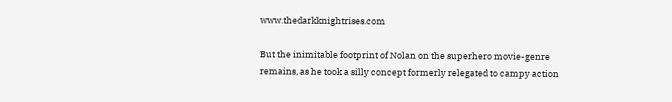www.thedarkknightrises.com

But the inimitable footprint of Nolan on the superhero movie-genre remains, as he took a silly concept formerly relegated to campy action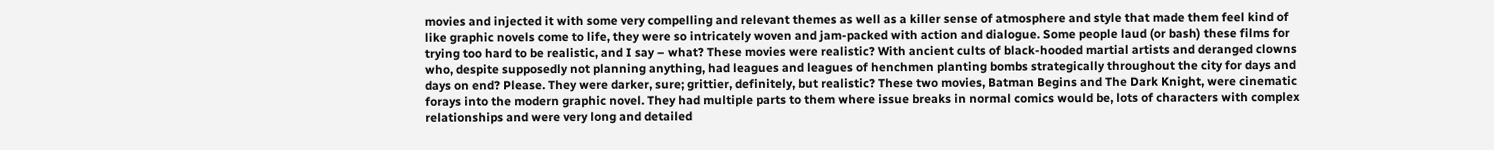movies and injected it with some very compelling and relevant themes as well as a killer sense of atmosphere and style that made them feel kind of like graphic novels come to life, they were so intricately woven and jam-packed with action and dialogue. Some people laud (or bash) these films for trying too hard to be realistic, and I say – what? These movies were realistic? With ancient cults of black-hooded martial artists and deranged clowns who, despite supposedly not planning anything, had leagues and leagues of henchmen planting bombs strategically throughout the city for days and days on end? Please. They were darker, sure; grittier, definitely, but realistic? These two movies, Batman Begins and The Dark Knight, were cinematic forays into the modern graphic novel. They had multiple parts to them where issue breaks in normal comics would be, lots of characters with complex relationships and were very long and detailed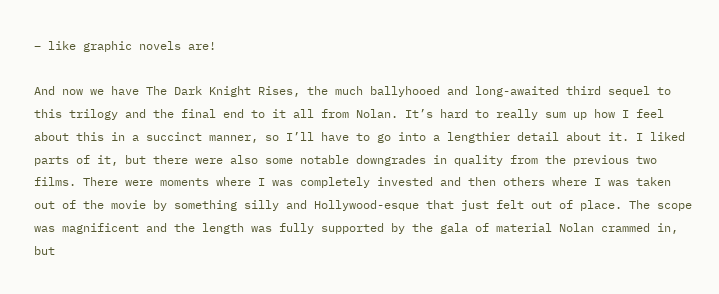– like graphic novels are!

And now we have The Dark Knight Rises, the much ballyhooed and long-awaited third sequel to this trilogy and the final end to it all from Nolan. It’s hard to really sum up how I feel about this in a succinct manner, so I’ll have to go into a lengthier detail about it. I liked parts of it, but there were also some notable downgrades in quality from the previous two films. There were moments where I was completely invested and then others where I was taken out of the movie by something silly and Hollywood-esque that just felt out of place. The scope was magnificent and the length was fully supported by the gala of material Nolan crammed in, but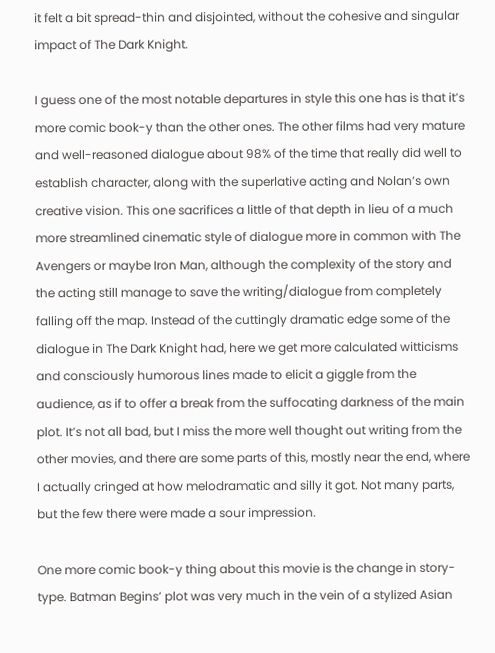it felt a bit spread-thin and disjointed, without the cohesive and singular impact of The Dark Knight.

I guess one of the most notable departures in style this one has is that it’s more comic book-y than the other ones. The other films had very mature and well-reasoned dialogue about 98% of the time that really did well to establish character, along with the superlative acting and Nolan’s own creative vision. This one sacrifices a little of that depth in lieu of a much more streamlined cinematic style of dialogue more in common with The Avengers or maybe Iron Man, although the complexity of the story and the acting still manage to save the writing/dialogue from completely falling off the map. Instead of the cuttingly dramatic edge some of the dialogue in The Dark Knight had, here we get more calculated witticisms and consciously humorous lines made to elicit a giggle from the audience, as if to offer a break from the suffocating darkness of the main plot. It’s not all bad, but I miss the more well thought out writing from the other movies, and there are some parts of this, mostly near the end, where I actually cringed at how melodramatic and silly it got. Not many parts, but the few there were made a sour impression.

One more comic book-y thing about this movie is the change in story-type. Batman Begins’ plot was very much in the vein of a stylized Asian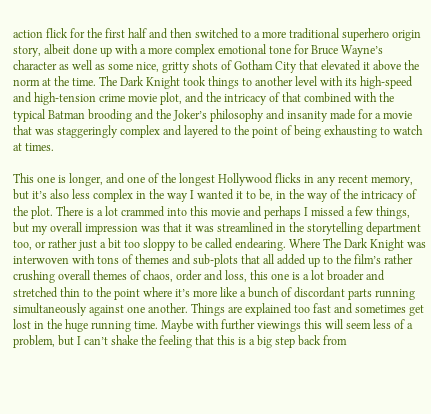action flick for the first half and then switched to a more traditional superhero origin story, albeit done up with a more complex emotional tone for Bruce Wayne’s character as well as some nice, gritty shots of Gotham City that elevated it above the norm at the time. The Dark Knight took things to another level with its high-speed and high-tension crime movie plot, and the intricacy of that combined with the typical Batman brooding and the Joker’s philosophy and insanity made for a movie that was staggeringly complex and layered to the point of being exhausting to watch at times.

This one is longer, and one of the longest Hollywood flicks in any recent memory, but it’s also less complex in the way I wanted it to be, in the way of the intricacy of the plot. There is a lot crammed into this movie and perhaps I missed a few things, but my overall impression was that it was streamlined in the storytelling department too, or rather just a bit too sloppy to be called endearing. Where The Dark Knight was interwoven with tons of themes and sub-plots that all added up to the film’s rather crushing overall themes of chaos, order and loss, this one is a lot broader and stretched thin to the point where it’s more like a bunch of discordant parts running simultaneously against one another. Things are explained too fast and sometimes get lost in the huge running time. Maybe with further viewings this will seem less of a problem, but I can’t shake the feeling that this is a big step back from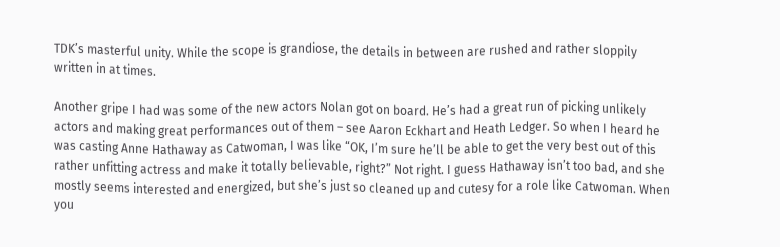TDK’s masterful unity. While the scope is grandiose, the details in between are rushed and rather sloppily written in at times.

Another gripe I had was some of the new actors Nolan got on board. He’s had a great run of picking unlikely actors and making great performances out of them – see Aaron Eckhart and Heath Ledger. So when I heard he was casting Anne Hathaway as Catwoman, I was like “OK, I’m sure he’ll be able to get the very best out of this rather unfitting actress and make it totally believable, right?” Not right. I guess Hathaway isn’t too bad, and she mostly seems interested and energized, but she’s just so cleaned up and cutesy for a role like Catwoman. When you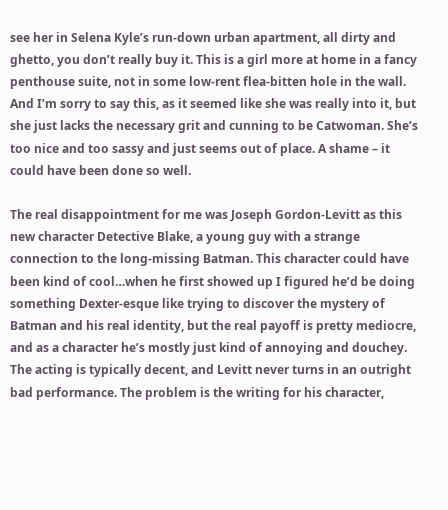see her in Selena Kyle’s run-down urban apartment, all dirty and ghetto, you don’t really buy it. This is a girl more at home in a fancy penthouse suite, not in some low-rent flea-bitten hole in the wall. And I’m sorry to say this, as it seemed like she was really into it, but she just lacks the necessary grit and cunning to be Catwoman. She’s too nice and too sassy and just seems out of place. A shame – it could have been done so well.

The real disappointment for me was Joseph Gordon-Levitt as this new character Detective Blake, a young guy with a strange connection to the long-missing Batman. This character could have been kind of cool…when he first showed up I figured he’d be doing something Dexter-esque like trying to discover the mystery of Batman and his real identity, but the real payoff is pretty mediocre, and as a character he’s mostly just kind of annoying and douchey. The acting is typically decent, and Levitt never turns in an outright bad performance. The problem is the writing for his character,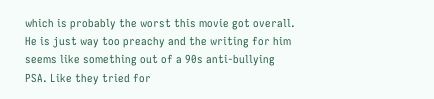which is probably the worst this movie got overall. He is just way too preachy and the writing for him seems like something out of a 90s anti-bullying PSA. Like they tried for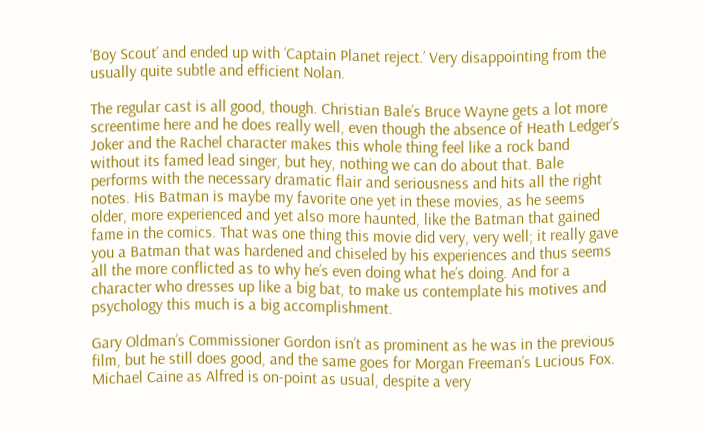‘Boy Scout’ and ended up with ‘Captain Planet reject.’ Very disappointing from the usually quite subtle and efficient Nolan.

The regular cast is all good, though. Christian Bale’s Bruce Wayne gets a lot more screentime here and he does really well, even though the absence of Heath Ledger’s Joker and the Rachel character makes this whole thing feel like a rock band without its famed lead singer, but hey, nothing we can do about that. Bale performs with the necessary dramatic flair and seriousness and hits all the right notes. His Batman is maybe my favorite one yet in these movies, as he seems older, more experienced and yet also more haunted, like the Batman that gained fame in the comics. That was one thing this movie did very, very well; it really gave you a Batman that was hardened and chiseled by his experiences and thus seems all the more conflicted as to why he’s even doing what he’s doing. And for a character who dresses up like a big bat, to make us contemplate his motives and psychology this much is a big accomplishment.

Gary Oldman’s Commissioner Gordon isn’t as prominent as he was in the previous film, but he still does good, and the same goes for Morgan Freeman’s Lucious Fox. Michael Caine as Alfred is on-point as usual, despite a very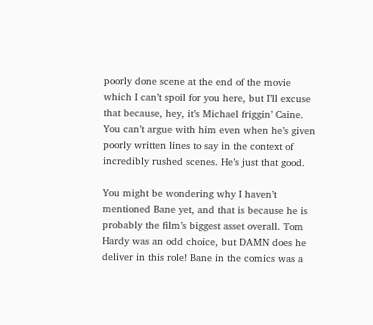poorly done scene at the end of the movie which I can’t spoil for you here, but I’ll excuse that because, hey, it’s Michael friggin’ Caine. You can’t argue with him even when he’s given poorly written lines to say in the context of incredibly rushed scenes. He’s just that good.

You might be wondering why I haven’t mentioned Bane yet, and that is because he is probably the film’s biggest asset overall. Tom Hardy was an odd choice, but DAMN does he deliver in this role! Bane in the comics was a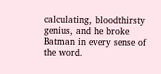calculating, bloodthirsty genius, and he broke Batman in every sense of the word.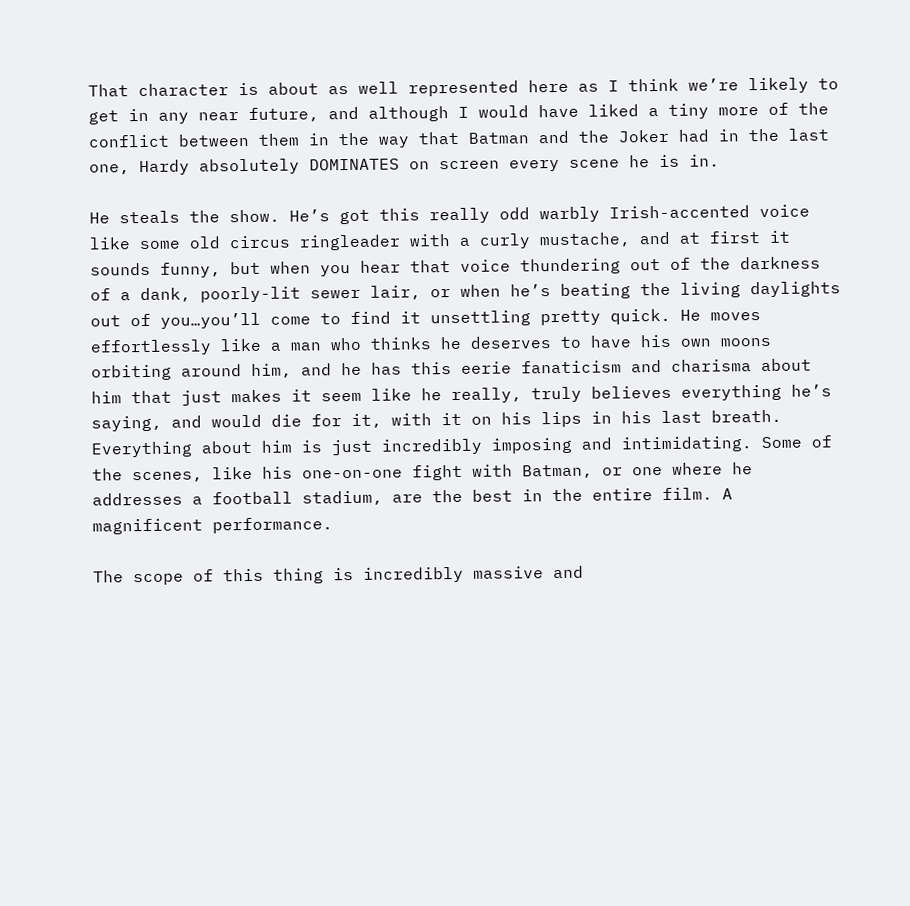That character is about as well represented here as I think we’re likely to get in any near future, and although I would have liked a tiny more of the conflict between them in the way that Batman and the Joker had in the last one, Hardy absolutely DOMINATES on screen every scene he is in.

He steals the show. He’s got this really odd warbly Irish-accented voice like some old circus ringleader with a curly mustache, and at first it sounds funny, but when you hear that voice thundering out of the darkness of a dank, poorly-lit sewer lair, or when he’s beating the living daylights out of you…you’ll come to find it unsettling pretty quick. He moves effortlessly like a man who thinks he deserves to have his own moons orbiting around him, and he has this eerie fanaticism and charisma about him that just makes it seem like he really, truly believes everything he’s saying, and would die for it, with it on his lips in his last breath. Everything about him is just incredibly imposing and intimidating. Some of the scenes, like his one-on-one fight with Batman, or one where he addresses a football stadium, are the best in the entire film. A magnificent performance.

The scope of this thing is incredibly massive and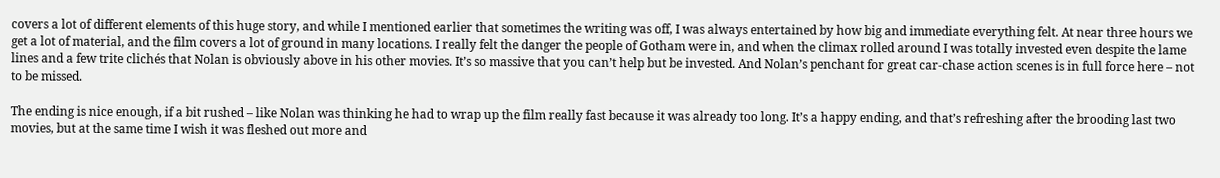covers a lot of different elements of this huge story, and while I mentioned earlier that sometimes the writing was off, I was always entertained by how big and immediate everything felt. At near three hours we get a lot of material, and the film covers a lot of ground in many locations. I really felt the danger the people of Gotham were in, and when the climax rolled around I was totally invested even despite the lame lines and a few trite clichés that Nolan is obviously above in his other movies. It’s so massive that you can’t help but be invested. And Nolan’s penchant for great car-chase action scenes is in full force here – not to be missed.

The ending is nice enough, if a bit rushed – like Nolan was thinking he had to wrap up the film really fast because it was already too long. It’s a happy ending, and that’s refreshing after the brooding last two movies, but at the same time I wish it was fleshed out more and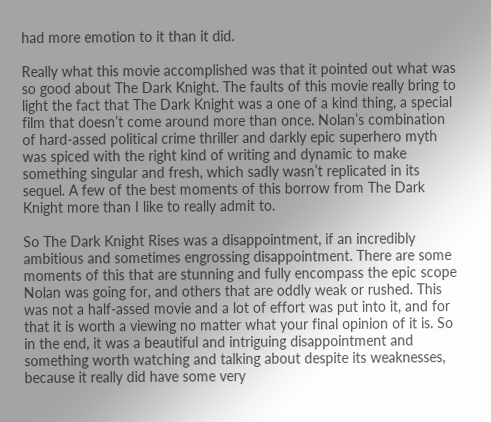had more emotion to it than it did.

Really what this movie accomplished was that it pointed out what was so good about The Dark Knight. The faults of this movie really bring to light the fact that The Dark Knight was a one of a kind thing, a special film that doesn’t come around more than once. Nolan’s combination of hard-assed political crime thriller and darkly epic superhero myth was spiced with the right kind of writing and dynamic to make something singular and fresh, which sadly wasn’t replicated in its sequel. A few of the best moments of this borrow from The Dark Knight more than I like to really admit to.

So The Dark Knight Rises was a disappointment, if an incredibly ambitious and sometimes engrossing disappointment. There are some moments of this that are stunning and fully encompass the epic scope Nolan was going for, and others that are oddly weak or rushed. This was not a half-assed movie and a lot of effort was put into it, and for that it is worth a viewing no matter what your final opinion of it is. So in the end, it was a beautiful and intriguing disappointment and something worth watching and talking about despite its weaknesses, because it really did have some very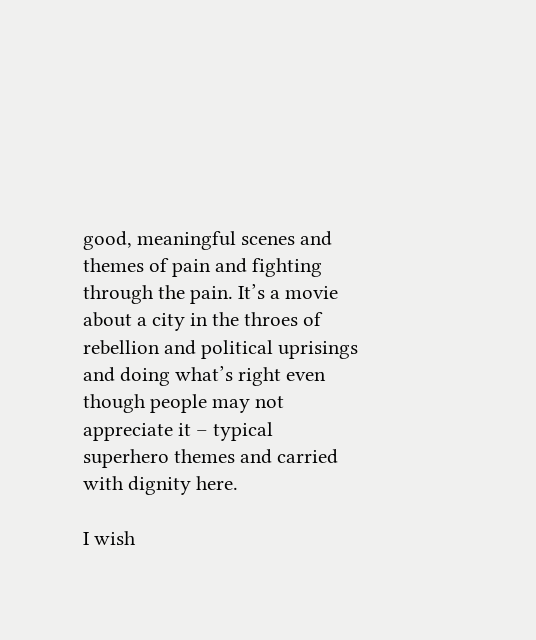good, meaningful scenes and themes of pain and fighting through the pain. It’s a movie about a city in the throes of rebellion and political uprisings and doing what’s right even though people may not appreciate it – typical superhero themes and carried with dignity here.

I wish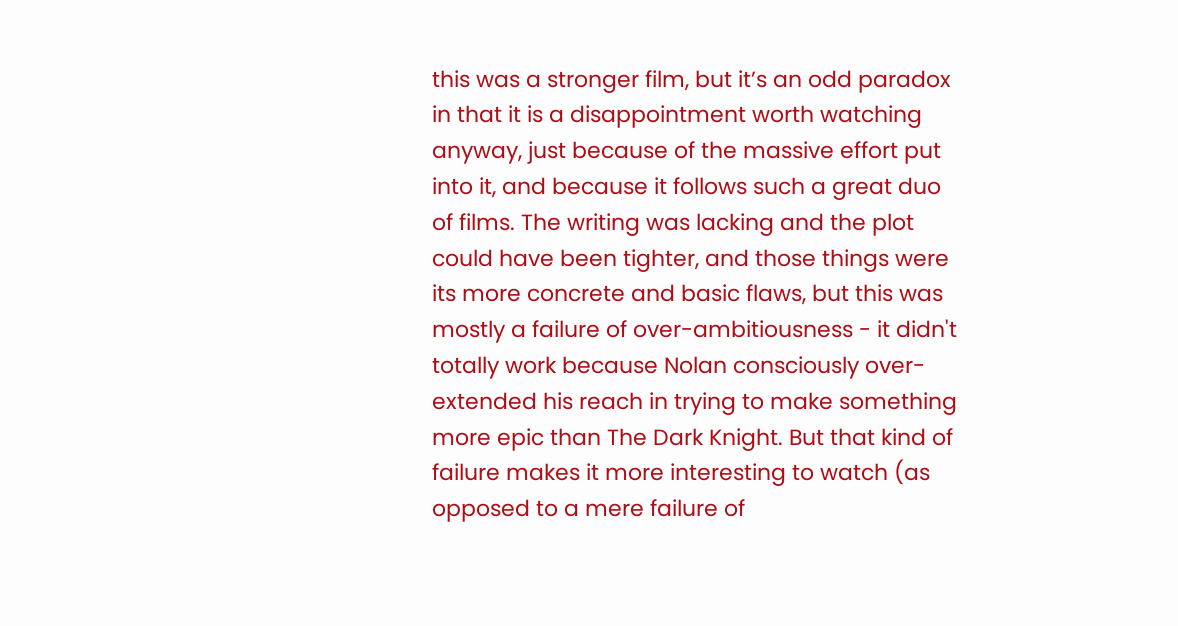this was a stronger film, but it’s an odd paradox in that it is a disappointment worth watching anyway, just because of the massive effort put into it, and because it follows such a great duo of films. The writing was lacking and the plot could have been tighter, and those things were its more concrete and basic flaws, but this was mostly a failure of over-ambitiousness - it didn't totally work because Nolan consciously over-extended his reach in trying to make something more epic than The Dark Knight. But that kind of failure makes it more interesting to watch (as opposed to a mere failure of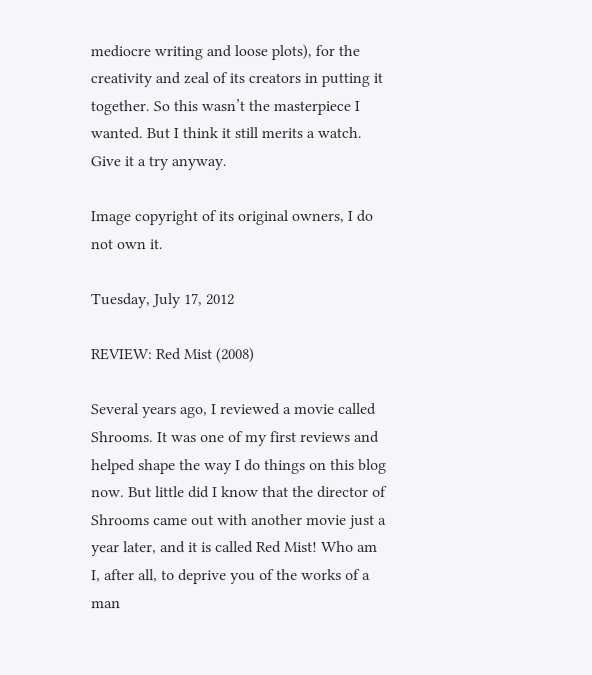mediocre writing and loose plots), for the creativity and zeal of its creators in putting it together. So this wasn’t the masterpiece I wanted. But I think it still merits a watch. Give it a try anyway.

Image copyright of its original owners, I do not own it.

Tuesday, July 17, 2012

REVIEW: Red Mist (2008)

Several years ago, I reviewed a movie called Shrooms. It was one of my first reviews and helped shape the way I do things on this blog now. But little did I know that the director of Shrooms came out with another movie just a year later, and it is called Red Mist! Who am I, after all, to deprive you of the works of a man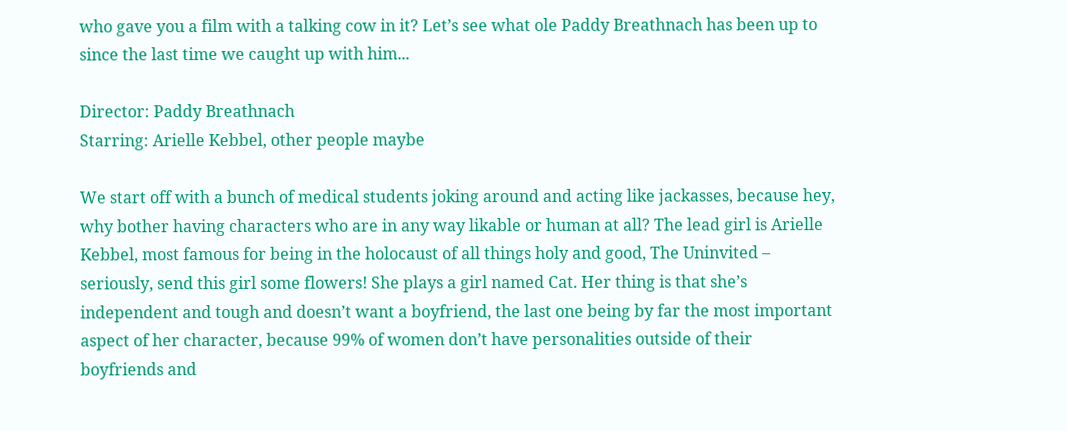who gave you a film with a talking cow in it? Let’s see what ole Paddy Breathnach has been up to since the last time we caught up with him...

Director: Paddy Breathnach
Starring: Arielle Kebbel, other people maybe

We start off with a bunch of medical students joking around and acting like jackasses, because hey, why bother having characters who are in any way likable or human at all? The lead girl is Arielle Kebbel, most famous for being in the holocaust of all things holy and good, The Uninvited – seriously, send this girl some flowers! She plays a girl named Cat. Her thing is that she’s independent and tough and doesn’t want a boyfriend, the last one being by far the most important aspect of her character, because 99% of women don’t have personalities outside of their boyfriends and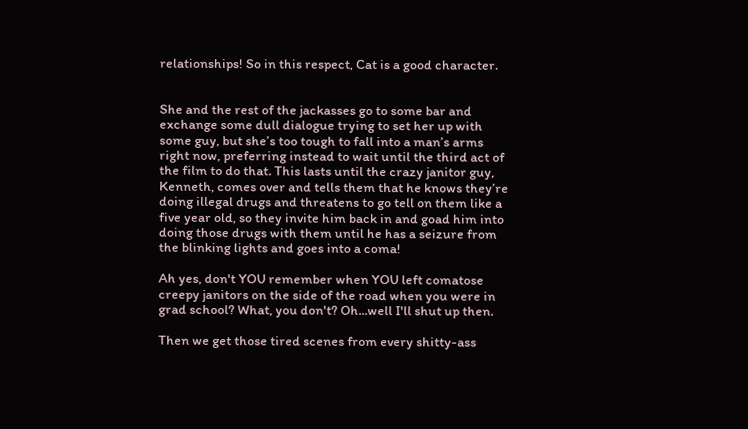relationships! So in this respect, Cat is a good character.


She and the rest of the jackasses go to some bar and exchange some dull dialogue trying to set her up with some guy, but she’s too tough to fall into a man’s arms right now, preferring instead to wait until the third act of the film to do that. This lasts until the crazy janitor guy, Kenneth, comes over and tells them that he knows they’re doing illegal drugs and threatens to go tell on them like a five year old, so they invite him back in and goad him into doing those drugs with them until he has a seizure from the blinking lights and goes into a coma!

Ah yes, don't YOU remember when YOU left comatose creepy janitors on the side of the road when you were in grad school? What, you don't? Oh...well I'll shut up then.

Then we get those tired scenes from every shitty-ass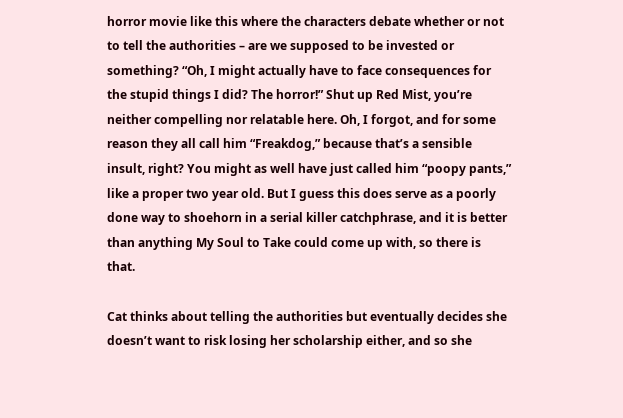horror movie like this where the characters debate whether or not to tell the authorities – are we supposed to be invested or something? “Oh, I might actually have to face consequences for the stupid things I did? The horror!” Shut up Red Mist, you’re neither compelling nor relatable here. Oh, I forgot, and for some reason they all call him “Freakdog,” because that’s a sensible insult, right? You might as well have just called him “poopy pants,” like a proper two year old. But I guess this does serve as a poorly done way to shoehorn in a serial killer catchphrase, and it is better than anything My Soul to Take could come up with, so there is that.

Cat thinks about telling the authorities but eventually decides she doesn’t want to risk losing her scholarship either, and so she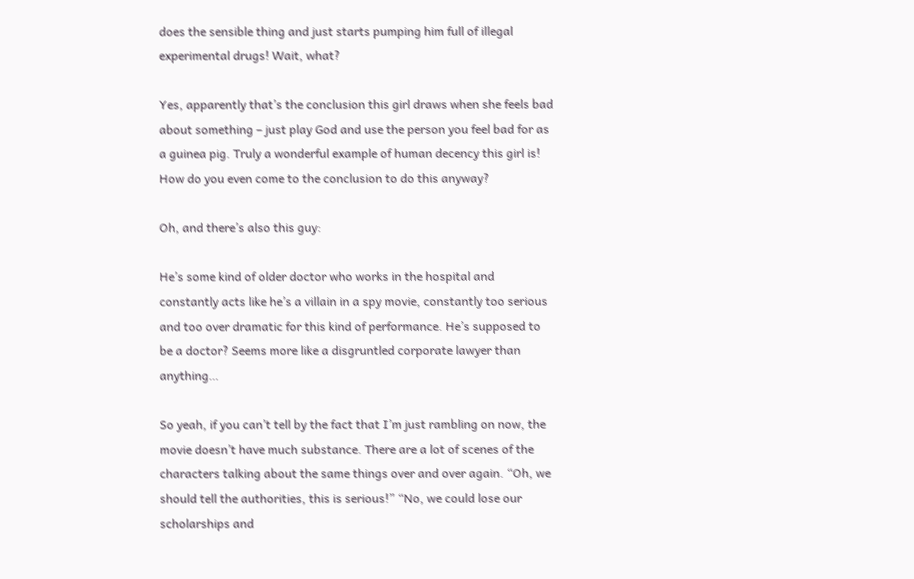does the sensible thing and just starts pumping him full of illegal experimental drugs! Wait, what?

Yes, apparently that’s the conclusion this girl draws when she feels bad about something – just play God and use the person you feel bad for as a guinea pig. Truly a wonderful example of human decency this girl is! How do you even come to the conclusion to do this anyway?

Oh, and there’s also this guy:

He’s some kind of older doctor who works in the hospital and constantly acts like he’s a villain in a spy movie, constantly too serious and too over dramatic for this kind of performance. He’s supposed to be a doctor? Seems more like a disgruntled corporate lawyer than anything…

So yeah, if you can’t tell by the fact that I’m just rambling on now, the movie doesn’t have much substance. There are a lot of scenes of the characters talking about the same things over and over again. “Oh, we should tell the authorities, this is serious!” “No, we could lose our scholarships and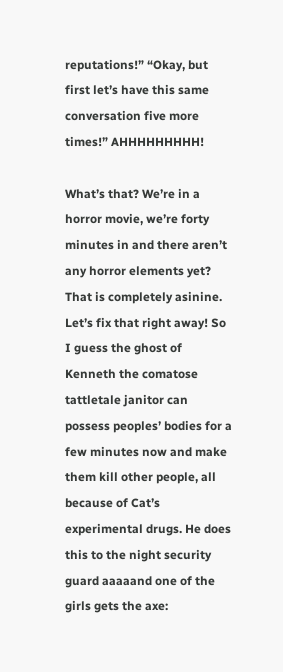reputations!” “Okay, but first let’s have this same conversation five more times!” AHHHHHHHHH!

What’s that? We’re in a horror movie, we’re forty minutes in and there aren’t any horror elements yet? That is completely asinine. Let’s fix that right away! So I guess the ghost of Kenneth the comatose tattletale janitor can possess peoples’ bodies for a few minutes now and make them kill other people, all because of Cat’s experimental drugs. He does this to the night security guard aaaaand one of the girls gets the axe: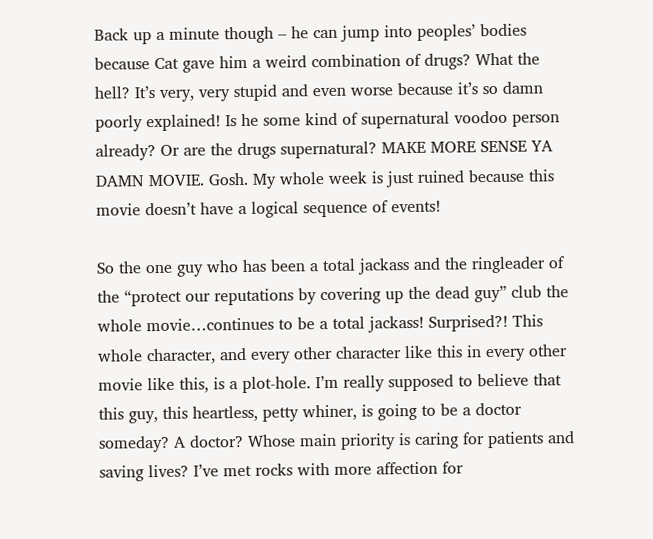Back up a minute though – he can jump into peoples’ bodies because Cat gave him a weird combination of drugs? What the hell? It’s very, very stupid and even worse because it’s so damn poorly explained! Is he some kind of supernatural voodoo person already? Or are the drugs supernatural? MAKE MORE SENSE YA DAMN MOVIE. Gosh. My whole week is just ruined because this movie doesn’t have a logical sequence of events!

So the one guy who has been a total jackass and the ringleader of the “protect our reputations by covering up the dead guy” club the whole movie…continues to be a total jackass! Surprised?! This whole character, and every other character like this in every other movie like this, is a plot-hole. I’m really supposed to believe that this guy, this heartless, petty whiner, is going to be a doctor someday? A doctor? Whose main priority is caring for patients and saving lives? I’ve met rocks with more affection for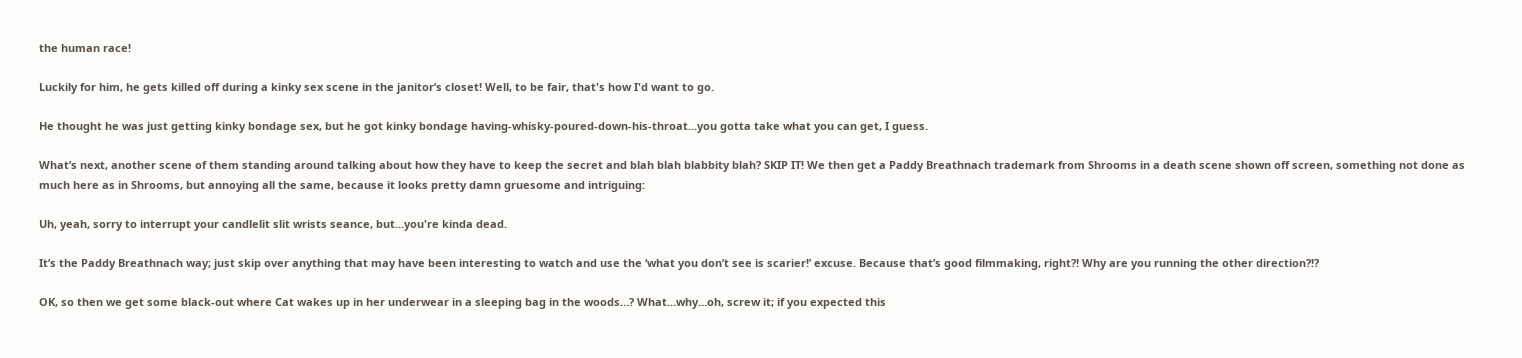the human race!

Luckily for him, he gets killed off during a kinky sex scene in the janitor’s closet! Well, to be fair, that's how I'd want to go.

He thought he was just getting kinky bondage sex, but he got kinky bondage having-whisky-poured-down-his-throat...you gotta take what you can get, I guess.

What’s next, another scene of them standing around talking about how they have to keep the secret and blah blah blabbity blah? SKIP IT! We then get a Paddy Breathnach trademark from Shrooms in a death scene shown off screen, something not done as much here as in Shrooms, but annoying all the same, because it looks pretty damn gruesome and intriguing:

Uh, yeah, sorry to interrupt your candlelit slit wrists seance, but...you're kinda dead.

It’s the Paddy Breathnach way; just skip over anything that may have been interesting to watch and use the ‘what you don’t see is scarier!’ excuse. Because that’s good filmmaking, right?! Why are you running the other direction?!?

OK, so then we get some black-out where Cat wakes up in her underwear in a sleeping bag in the woods…? What…why…oh, screw it; if you expected this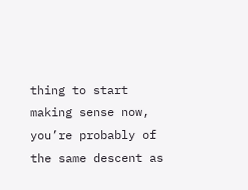thing to start making sense now, you’re probably of the same descent as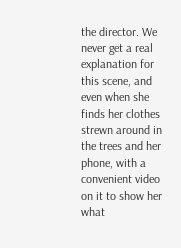the director. We never get a real explanation for this scene, and even when she finds her clothes strewn around in the trees and her phone, with a convenient video on it to show her what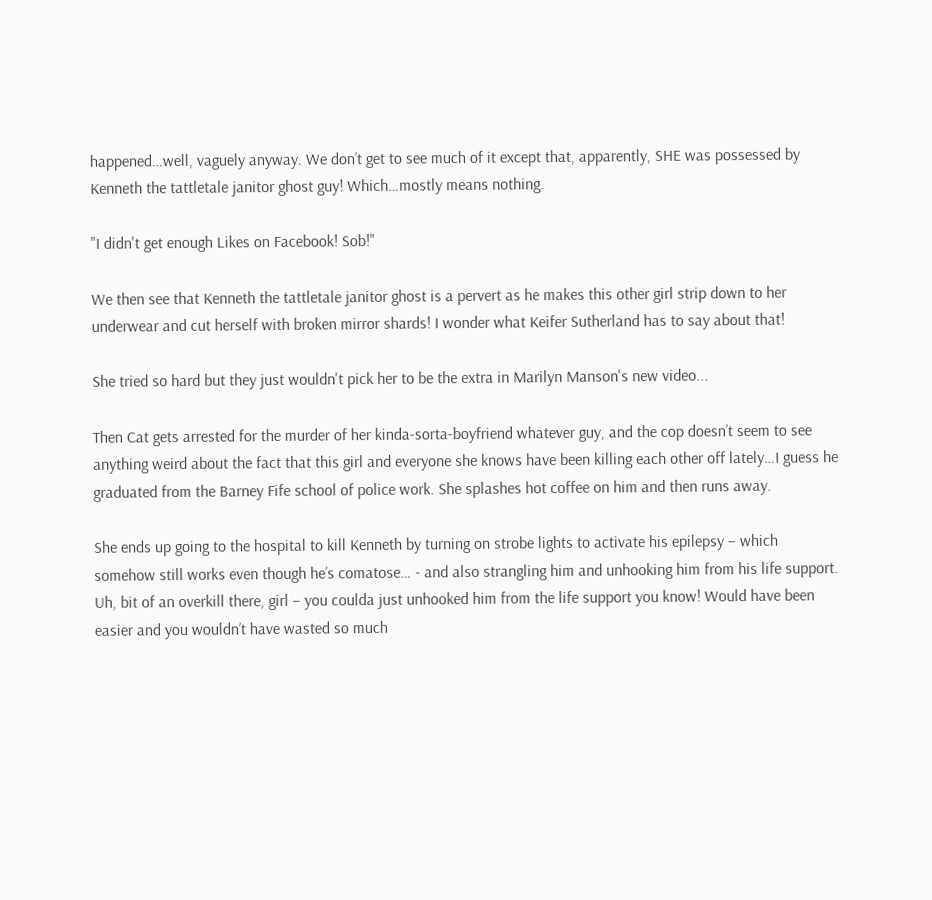happened…well, vaguely anyway. We don’t get to see much of it except that, apparently, SHE was possessed by Kenneth the tattletale janitor ghost guy! Which…mostly means nothing.

"I didn't get enough Likes on Facebook! Sob!"

We then see that Kenneth the tattletale janitor ghost is a pervert as he makes this other girl strip down to her underwear and cut herself with broken mirror shards! I wonder what Keifer Sutherland has to say about that!

She tried so hard but they just wouldn't pick her to be the extra in Marilyn Manson's new video...

Then Cat gets arrested for the murder of her kinda-sorta-boyfriend whatever guy, and the cop doesn’t seem to see anything weird about the fact that this girl and everyone she knows have been killing each other off lately…I guess he graduated from the Barney Fife school of police work. She splashes hot coffee on him and then runs away.

She ends up going to the hospital to kill Kenneth by turning on strobe lights to activate his epilepsy – which somehow still works even though he’s comatose… - and also strangling him and unhooking him from his life support. Uh, bit of an overkill there, girl – you coulda just unhooked him from the life support you know! Would have been easier and you wouldn’t have wasted so much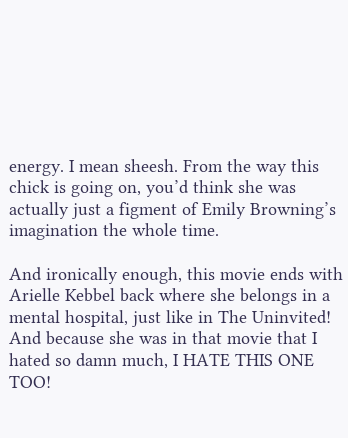energy. I mean sheesh. From the way this chick is going on, you’d think she was actually just a figment of Emily Browning’s imagination the whole time.

And ironically enough, this movie ends with Arielle Kebbel back where she belongs in a mental hospital, just like in The Uninvited! And because she was in that movie that I hated so damn much, I HATE THIS ONE TOO!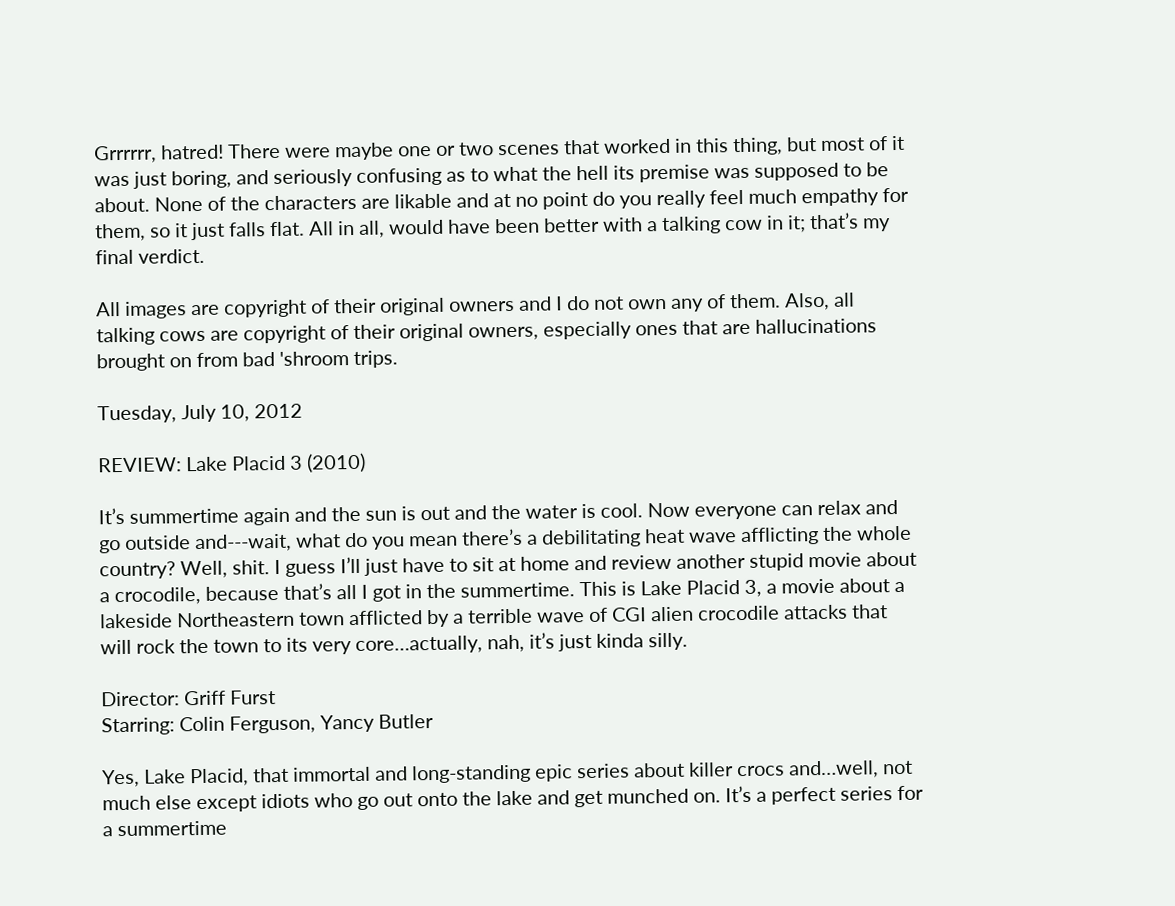Grrrrrr, hatred! There were maybe one or two scenes that worked in this thing, but most of it was just boring, and seriously confusing as to what the hell its premise was supposed to be about. None of the characters are likable and at no point do you really feel much empathy for them, so it just falls flat. All in all, would have been better with a talking cow in it; that’s my final verdict.

All images are copyright of their original owners and I do not own any of them. Also, all talking cows are copyright of their original owners, especially ones that are hallucinations brought on from bad 'shroom trips.

Tuesday, July 10, 2012

REVIEW: Lake Placid 3 (2010)

It’s summertime again and the sun is out and the water is cool. Now everyone can relax and go outside and---wait, what do you mean there’s a debilitating heat wave afflicting the whole country? Well, shit. I guess I’ll just have to sit at home and review another stupid movie about a crocodile, because that’s all I got in the summertime. This is Lake Placid 3, a movie about a lakeside Northeastern town afflicted by a terrible wave of CGI alien crocodile attacks that will rock the town to its very core…actually, nah, it’s just kinda silly.

Director: Griff Furst
Starring: Colin Ferguson, Yancy Butler

Yes, Lake Placid, that immortal and long-standing epic series about killer crocs and…well, not much else except idiots who go out onto the lake and get munched on. It’s a perfect series for a summertime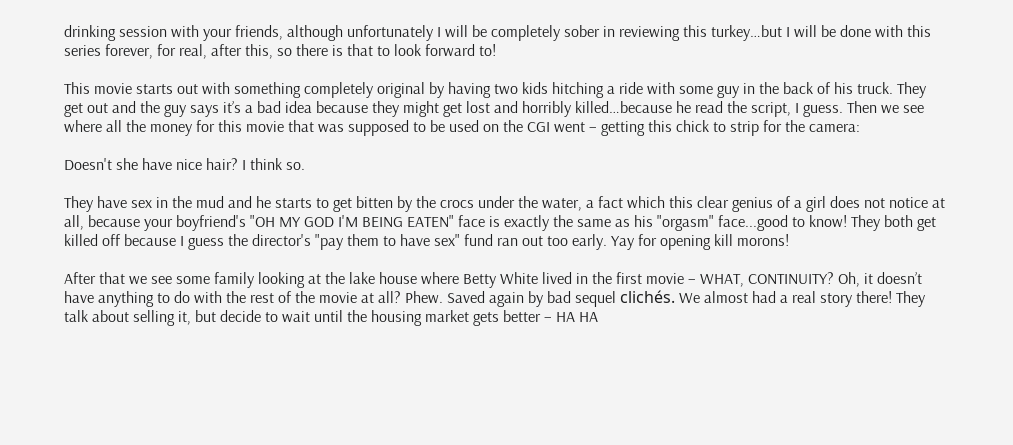drinking session with your friends, although unfortunately I will be completely sober in reviewing this turkey…but I will be done with this series forever, for real, after this, so there is that to look forward to!

This movie starts out with something completely original by having two kids hitching a ride with some guy in the back of his truck. They get out and the guy says it’s a bad idea because they might get lost and horribly killed…because he read the script, I guess. Then we see where all the money for this movie that was supposed to be used on the CGI went – getting this chick to strip for the camera:

Doesn't she have nice hair? I think so.

They have sex in the mud and he starts to get bitten by the crocs under the water, a fact which this clear genius of a girl does not notice at all, because your boyfriend's "OH MY GOD I'M BEING EATEN" face is exactly the same as his "orgasm" face...good to know! They both get killed off because I guess the director's "pay them to have sex" fund ran out too early. Yay for opening kill morons!

After that we see some family looking at the lake house where Betty White lived in the first movie – WHAT, CONTINUITY? Oh, it doesn’t have anything to do with the rest of the movie at all? Phew. Saved again by bad sequel clichés. We almost had a real story there! They talk about selling it, but decide to wait until the housing market gets better – HA HA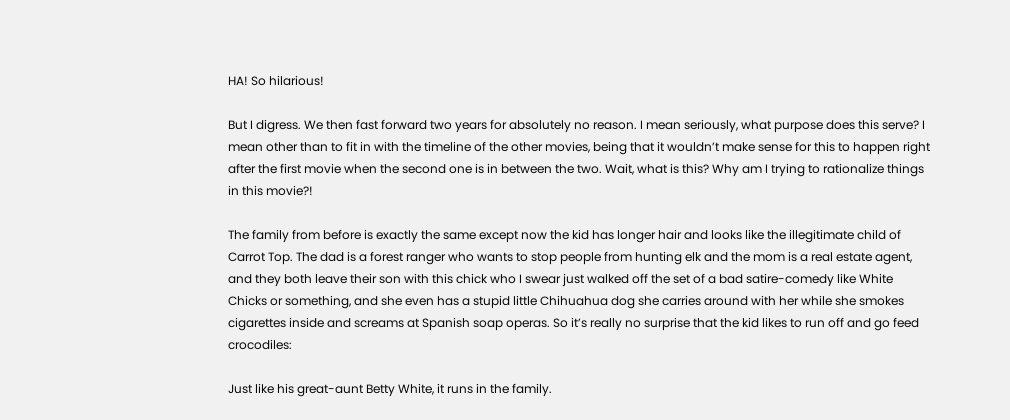HA! So hilarious!

But I digress. We then fast forward two years for absolutely no reason. I mean seriously, what purpose does this serve? I mean other than to fit in with the timeline of the other movies, being that it wouldn’t make sense for this to happen right after the first movie when the second one is in between the two. Wait, what is this? Why am I trying to rationalize things in this movie?!

The family from before is exactly the same except now the kid has longer hair and looks like the illegitimate child of Carrot Top. The dad is a forest ranger who wants to stop people from hunting elk and the mom is a real estate agent, and they both leave their son with this chick who I swear just walked off the set of a bad satire-comedy like White Chicks or something, and she even has a stupid little Chihuahua dog she carries around with her while she smokes cigarettes inside and screams at Spanish soap operas. So it’s really no surprise that the kid likes to run off and go feed crocodiles:

Just like his great-aunt Betty White, it runs in the family.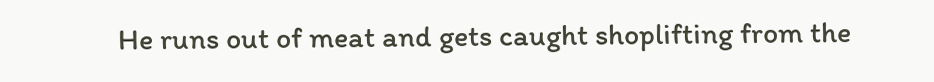He runs out of meat and gets caught shoplifting from the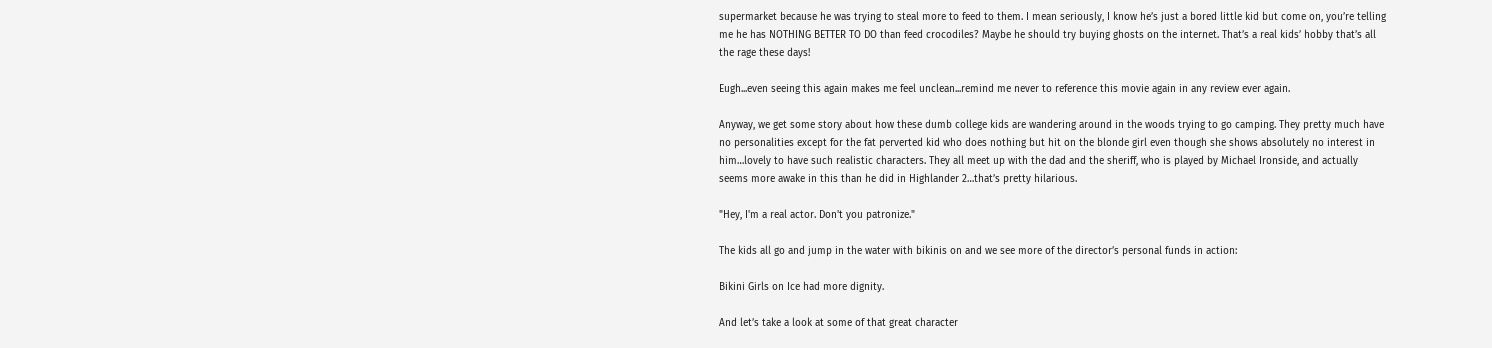supermarket because he was trying to steal more to feed to them. I mean seriously, I know he’s just a bored little kid but come on, you’re telling me he has NOTHING BETTER TO DO than feed crocodiles? Maybe he should try buying ghosts on the internet. That’s a real kids’ hobby that’s all the rage these days!

Eugh...even seeing this again makes me feel unclean...remind me never to reference this movie again in any review ever again.

Anyway, we get some story about how these dumb college kids are wandering around in the woods trying to go camping. They pretty much have no personalities except for the fat perverted kid who does nothing but hit on the blonde girl even though she shows absolutely no interest in him…lovely to have such realistic characters. They all meet up with the dad and the sheriff, who is played by Michael Ironside, and actually seems more awake in this than he did in Highlander 2…that’s pretty hilarious.

"Hey, I'm a real actor. Don't you patronize."

The kids all go and jump in the water with bikinis on and we see more of the director’s personal funds in action:

Bikini Girls on Ice had more dignity.

And let’s take a look at some of that great character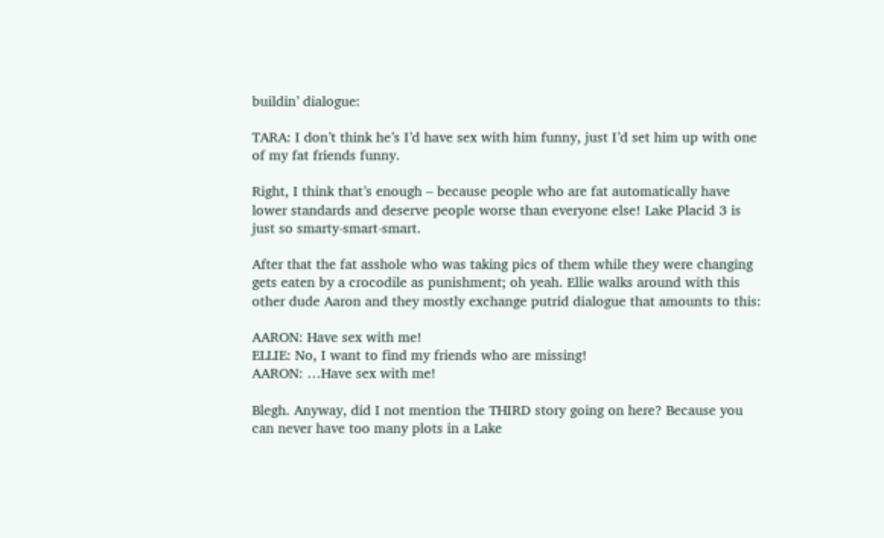buildin’ dialogue:

TARA: I don’t think he’s I’d have sex with him funny, just I’d set him up with one of my fat friends funny.

Right, I think that’s enough – because people who are fat automatically have lower standards and deserve people worse than everyone else! Lake Placid 3 is just so smarty-smart-smart.

After that the fat asshole who was taking pics of them while they were changing gets eaten by a crocodile as punishment; oh yeah. Ellie walks around with this other dude Aaron and they mostly exchange putrid dialogue that amounts to this:

AARON: Have sex with me!
ELLIE: No, I want to find my friends who are missing!
AARON: …Have sex with me!

Blegh. Anyway, did I not mention the THIRD story going on here? Because you can never have too many plots in a Lake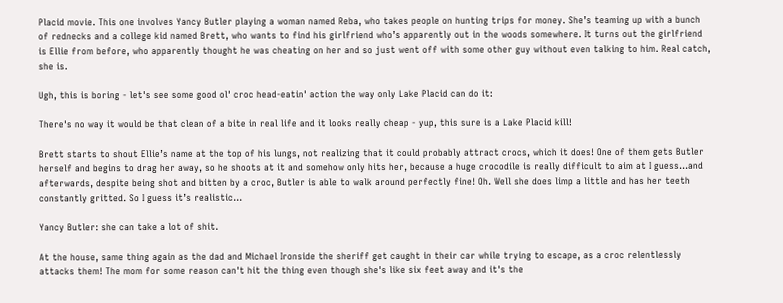Placid movie. This one involves Yancy Butler playing a woman named Reba, who takes people on hunting trips for money. She’s teaming up with a bunch of rednecks and a college kid named Brett, who wants to find his girlfriend who’s apparently out in the woods somewhere. It turns out the girlfriend is Ellie from before, who apparently thought he was cheating on her and so just went off with some other guy without even talking to him. Real catch, she is.

Ugh, this is boring - let's see some good ol' croc head-eatin' action the way only Lake Placid can do it:

There's no way it would be that clean of a bite in real life and it looks really cheap - yup, this sure is a Lake Placid kill!

Brett starts to shout Ellie’s name at the top of his lungs, not realizing that it could probably attract crocs, which it does! One of them gets Butler herself and begins to drag her away, so he shoots at it and somehow only hits her, because a huge crocodile is really difficult to aim at I guess…and afterwards, despite being shot and bitten by a croc, Butler is able to walk around perfectly fine! Oh. Well she does limp a little and has her teeth constantly gritted. So I guess it’s realistic…

Yancy Butler: she can take a lot of shit.

At the house, same thing again as the dad and Michael Ironside the sheriff get caught in their car while trying to escape, as a croc relentlessly attacks them! The mom for some reason can't hit the thing even though she's like six feet away and it's the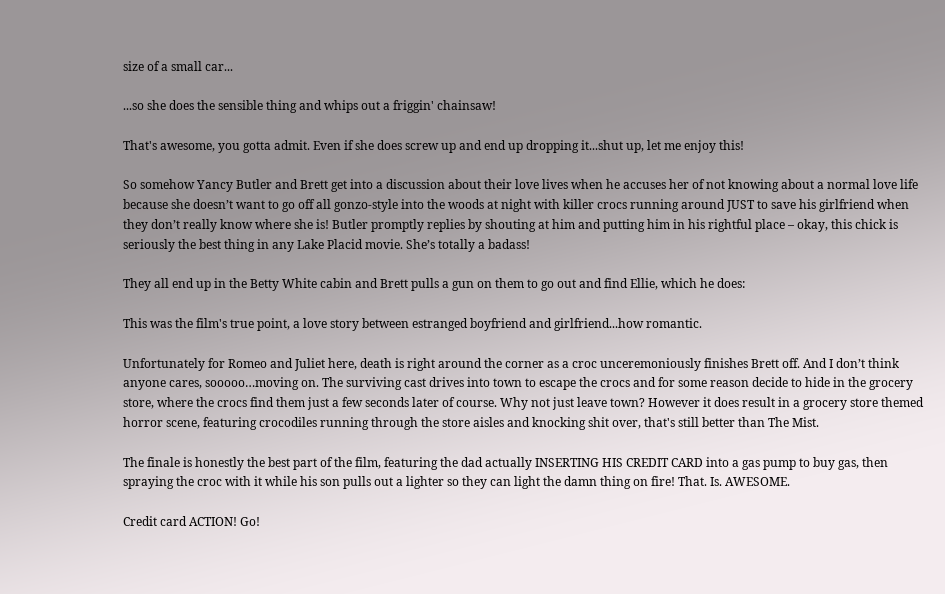size of a small car...

...so she does the sensible thing and whips out a friggin' chainsaw!

That's awesome, you gotta admit. Even if she does screw up and end up dropping it...shut up, let me enjoy this!

So somehow Yancy Butler and Brett get into a discussion about their love lives when he accuses her of not knowing about a normal love life because she doesn’t want to go off all gonzo-style into the woods at night with killer crocs running around JUST to save his girlfriend when they don’t really know where she is! Butler promptly replies by shouting at him and putting him in his rightful place – okay, this chick is seriously the best thing in any Lake Placid movie. She’s totally a badass!

They all end up in the Betty White cabin and Brett pulls a gun on them to go out and find Ellie, which he does:

This was the film's true point, a love story between estranged boyfriend and girlfriend...how romantic.

Unfortunately for Romeo and Juliet here, death is right around the corner as a croc unceremoniously finishes Brett off. And I don’t think anyone cares, sooooo…moving on. The surviving cast drives into town to escape the crocs and for some reason decide to hide in the grocery store, where the crocs find them just a few seconds later of course. Why not just leave town? However it does result in a grocery store themed horror scene, featuring crocodiles running through the store aisles and knocking shit over, that's still better than The Mist.

The finale is honestly the best part of the film, featuring the dad actually INSERTING HIS CREDIT CARD into a gas pump to buy gas, then spraying the croc with it while his son pulls out a lighter so they can light the damn thing on fire! That. Is. AWESOME.

Credit card ACTION! Go!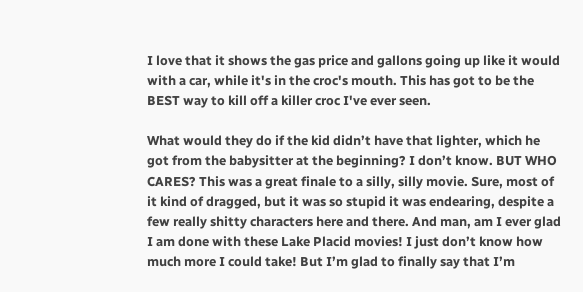I love that it shows the gas price and gallons going up like it would with a car, while it's in the croc's mouth. This has got to be the BEST way to kill off a killer croc I've ever seen.

What would they do if the kid didn’t have that lighter, which he got from the babysitter at the beginning? I don’t know. BUT WHO CARES? This was a great finale to a silly, silly movie. Sure, most of it kind of dragged, but it was so stupid it was endearing, despite a few really shitty characters here and there. And man, am I ever glad I am done with these Lake Placid movies! I just don’t know how much more I could take! But I’m glad to finally say that I’m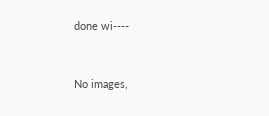done wi----


No images,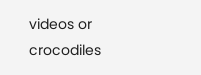videos or crocodiles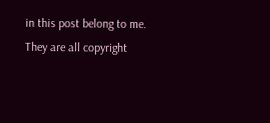in this post belong to me. They are all copyright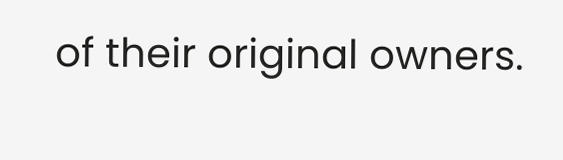of their original owners.